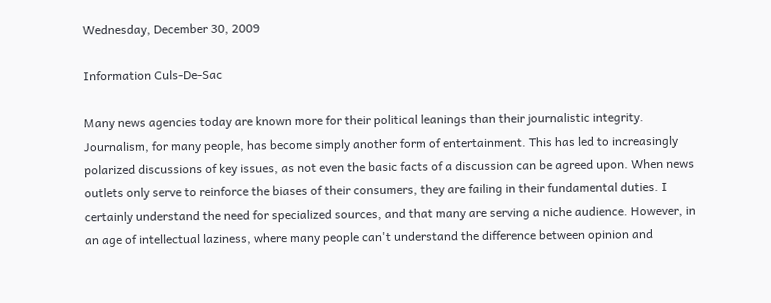Wednesday, December 30, 2009

Information Culs-De-Sac

Many news agencies today are known more for their political leanings than their journalistic integrity. Journalism, for many people, has become simply another form of entertainment. This has led to increasingly polarized discussions of key issues, as not even the basic facts of a discussion can be agreed upon. When news outlets only serve to reinforce the biases of their consumers, they are failing in their fundamental duties. I certainly understand the need for specialized sources, and that many are serving a niche audience. However, in an age of intellectual laziness, where many people can't understand the difference between opinion and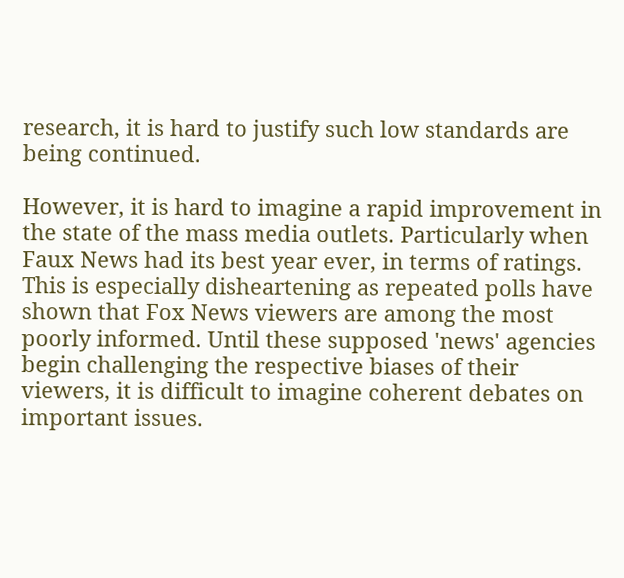research, it is hard to justify such low standards are being continued.

However, it is hard to imagine a rapid improvement in the state of the mass media outlets. Particularly when Faux News had its best year ever, in terms of ratings. This is especially disheartening as repeated polls have shown that Fox News viewers are among the most poorly informed. Until these supposed 'news' agencies begin challenging the respective biases of their viewers, it is difficult to imagine coherent debates on important issues.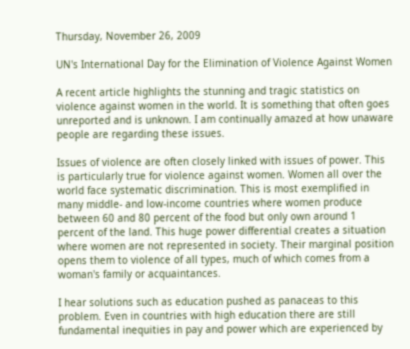Thursday, November 26, 2009

UN's International Day for the Elimination of Violence Against Women

A recent article highlights the stunning and tragic statistics on violence against women in the world. It is something that often goes unreported and is unknown. I am continually amazed at how unaware people are regarding these issues.

Issues of violence are often closely linked with issues of power. This is particularly true for violence against women. Women all over the world face systematic discrimination. This is most exemplified in many middle- and low-income countries where women produce between 60 and 80 percent of the food but only own around 1 percent of the land. This huge power differential creates a situation where women are not represented in society. Their marginal position opens them to violence of all types, much of which comes from a woman's family or acquaintances.

I hear solutions such as education pushed as panaceas to this problem. Even in countries with high education there are still fundamental inequities in pay and power which are experienced by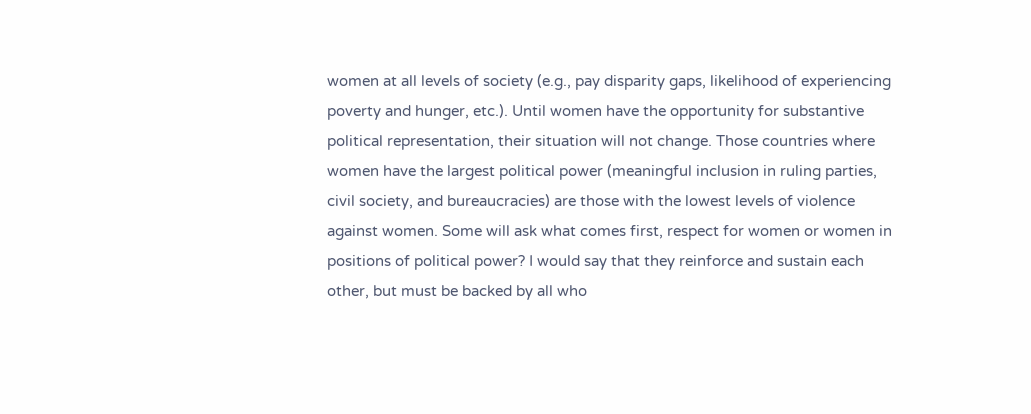women at all levels of society (e.g., pay disparity gaps, likelihood of experiencing poverty and hunger, etc.). Until women have the opportunity for substantive political representation, their situation will not change. Those countries where women have the largest political power (meaningful inclusion in ruling parties, civil society, and bureaucracies) are those with the lowest levels of violence against women. Some will ask what comes first, respect for women or women in positions of political power? I would say that they reinforce and sustain each other, but must be backed by all who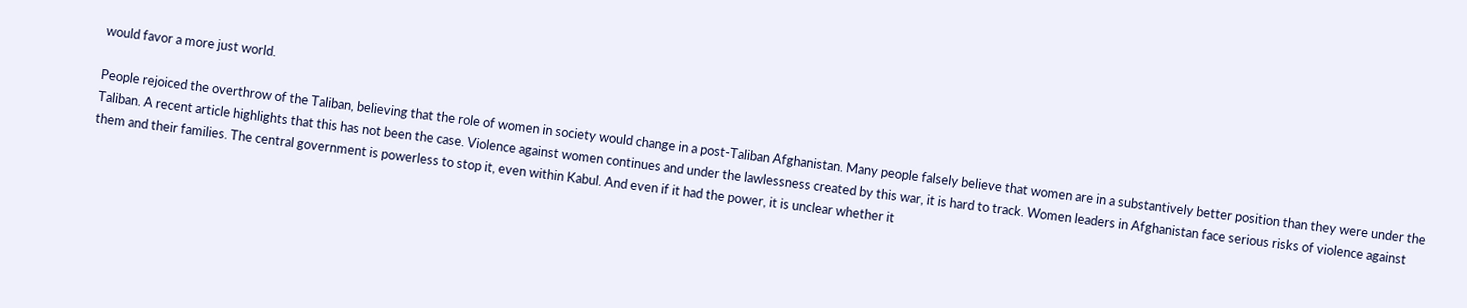would favor a more just world.

People rejoiced the overthrow of the Taliban, believing that the role of women in society would change in a post-Taliban Afghanistan. Many people falsely believe that women are in a substantively better position than they were under the Taliban. A recent article highlights that this has not been the case. Violence against women continues and under the lawlessness created by this war, it is hard to track. Women leaders in Afghanistan face serious risks of violence against them and their families. The central government is powerless to stop it, even within Kabul. And even if it had the power, it is unclear whether it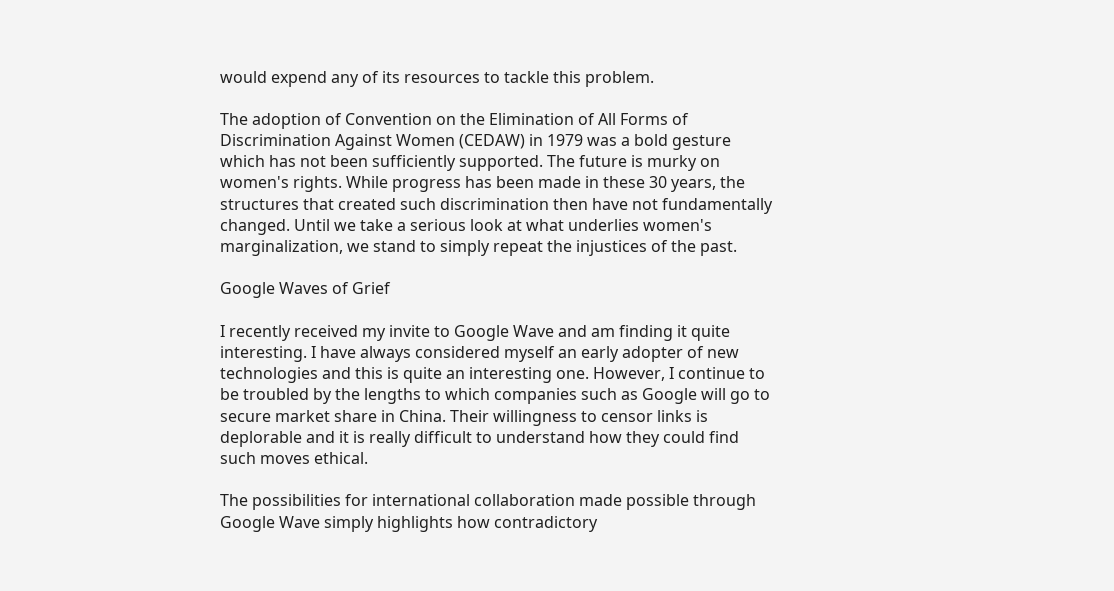would expend any of its resources to tackle this problem.

The adoption of Convention on the Elimination of All Forms of Discrimination Against Women (CEDAW) in 1979 was a bold gesture which has not been sufficiently supported. The future is murky on women's rights. While progress has been made in these 30 years, the structures that created such discrimination then have not fundamentally changed. Until we take a serious look at what underlies women's marginalization, we stand to simply repeat the injustices of the past.

Google Waves of Grief

I recently received my invite to Google Wave and am finding it quite interesting. I have always considered myself an early adopter of new technologies and this is quite an interesting one. However, I continue to be troubled by the lengths to which companies such as Google will go to secure market share in China. Their willingness to censor links is deplorable and it is really difficult to understand how they could find such moves ethical.

The possibilities for international collaboration made possible through Google Wave simply highlights how contradictory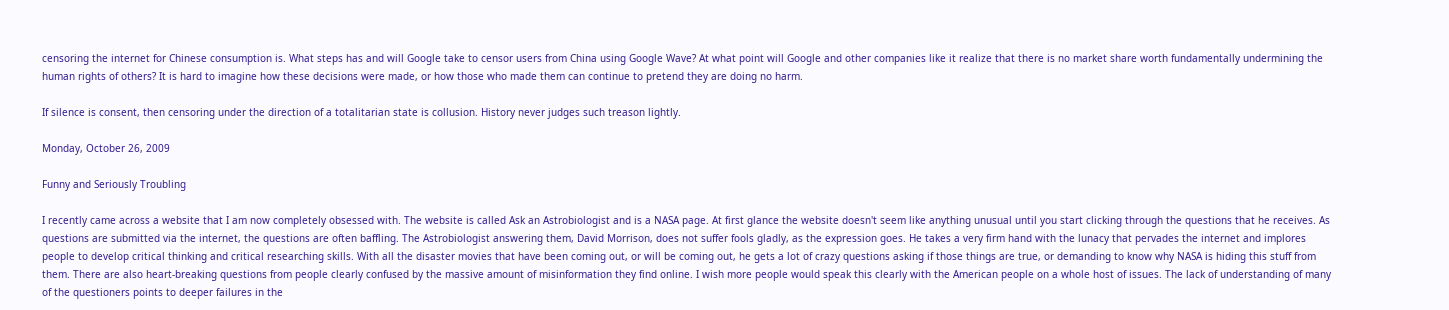censoring the internet for Chinese consumption is. What steps has and will Google take to censor users from China using Google Wave? At what point will Google and other companies like it realize that there is no market share worth fundamentally undermining the human rights of others? It is hard to imagine how these decisions were made, or how those who made them can continue to pretend they are doing no harm.

If silence is consent, then censoring under the direction of a totalitarian state is collusion. History never judges such treason lightly.

Monday, October 26, 2009

Funny and Seriously Troubling

I recently came across a website that I am now completely obsessed with. The website is called Ask an Astrobiologist and is a NASA page. At first glance the website doesn't seem like anything unusual until you start clicking through the questions that he receives. As questions are submitted via the internet, the questions are often baffling. The Astrobiologist answering them, David Morrison, does not suffer fools gladly, as the expression goes. He takes a very firm hand with the lunacy that pervades the internet and implores people to develop critical thinking and critical researching skills. With all the disaster movies that have been coming out, or will be coming out, he gets a lot of crazy questions asking if those things are true, or demanding to know why NASA is hiding this stuff from them. There are also heart-breaking questions from people clearly confused by the massive amount of misinformation they find online. I wish more people would speak this clearly with the American people on a whole host of issues. The lack of understanding of many of the questioners points to deeper failures in the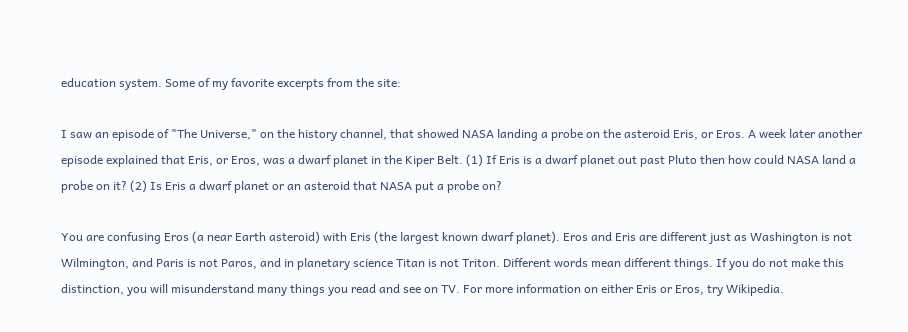education system. Some of my favorite excerpts from the site:

I saw an episode of "The Universe," on the history channel, that showed NASA landing a probe on the asteroid Eris, or Eros. A week later another episode explained that Eris, or Eros, was a dwarf planet in the Kiper Belt. (1) If Eris is a dwarf planet out past Pluto then how could NASA land a probe on it? (2) Is Eris a dwarf planet or an asteroid that NASA put a probe on?

You are confusing Eros (a near Earth asteroid) with Eris (the largest known dwarf planet). Eros and Eris are different just as Washington is not Wilmington, and Paris is not Paros, and in planetary science Titan is not Triton. Different words mean different things. If you do not make this distinction, you will misunderstand many things you read and see on TV. For more information on either Eris or Eros, try Wikipedia.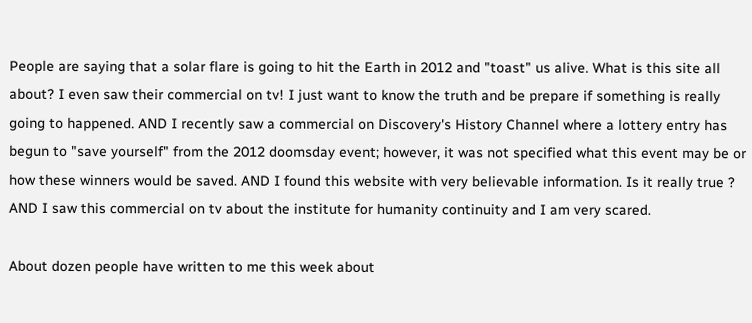People are saying that a solar flare is going to hit the Earth in 2012 and "toast" us alive. What is this site all about? I even saw their commercial on tv! I just want to know the truth and be prepare if something is really going to happened. AND I recently saw a commercial on Discovery's History Channel where a lottery entry has begun to "save yourself" from the 2012 doomsday event; however, it was not specified what this event may be or how these winners would be saved. AND I found this website with very believable information. Is it really true ? AND I saw this commercial on tv about the institute for humanity continuity and I am very scared.

About dozen people have written to me this week about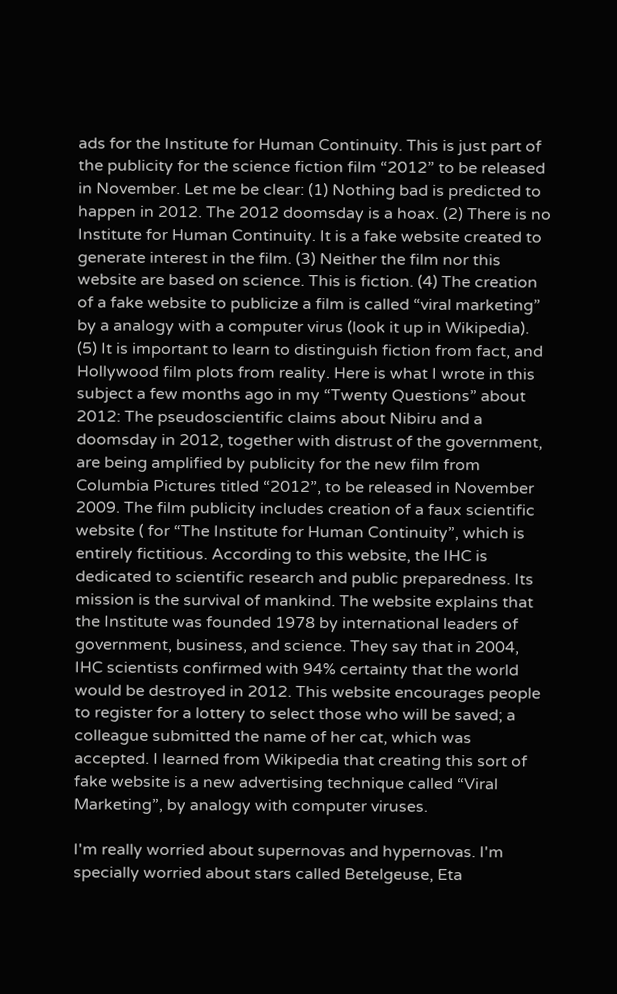ads for the Institute for Human Continuity. This is just part of the publicity for the science fiction film “2012” to be released in November. Let me be clear: (1) Nothing bad is predicted to happen in 2012. The 2012 doomsday is a hoax. (2) There is no Institute for Human Continuity. It is a fake website created to generate interest in the film. (3) Neither the film nor this website are based on science. This is fiction. (4) The creation of a fake website to publicize a film is called “viral marketing” by a analogy with a computer virus (look it up in Wikipedia). (5) It is important to learn to distinguish fiction from fact, and Hollywood film plots from reality. Here is what I wrote in this subject a few months ago in my “Twenty Questions” about 2012: The pseudoscientific claims about Nibiru and a doomsday in 2012, together with distrust of the government, are being amplified by publicity for the new film from Columbia Pictures titled “2012”, to be released in November 2009. The film publicity includes creation of a faux scientific website ( for “The Institute for Human Continuity”, which is entirely fictitious. According to this website, the IHC is dedicated to scientific research and public preparedness. Its mission is the survival of mankind. The website explains that the Institute was founded 1978 by international leaders of government, business, and science. They say that in 2004, IHC scientists confirmed with 94% certainty that the world would be destroyed in 2012. This website encourages people to register for a lottery to select those who will be saved; a colleague submitted the name of her cat, which was accepted. I learned from Wikipedia that creating this sort of fake website is a new advertising technique called “Viral Marketing”, by analogy with computer viruses.

I'm really worried about supernovas and hypernovas. I'm specially worried about stars called Betelgeuse, Eta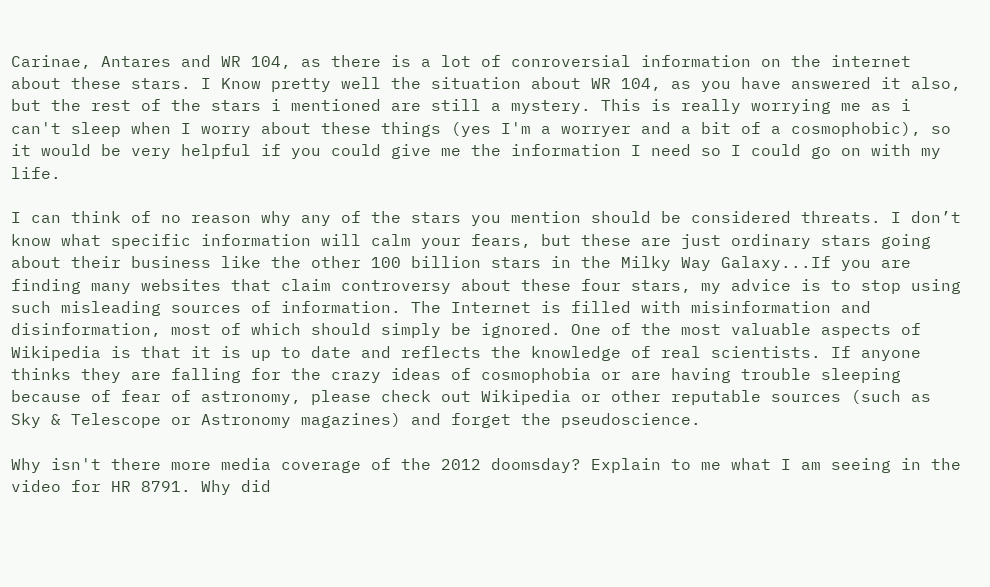Carinae, Antares and WR 104, as there is a lot of conroversial information on the internet about these stars. I Know pretty well the situation about WR 104, as you have answered it also, but the rest of the stars i mentioned are still a mystery. This is really worrying me as i can't sleep when I worry about these things (yes I'm a worryer and a bit of a cosmophobic), so it would be very helpful if you could give me the information I need so I could go on with my life.

I can think of no reason why any of the stars you mention should be considered threats. I don’t know what specific information will calm your fears, but these are just ordinary stars going about their business like the other 100 billion stars in the Milky Way Galaxy...If you are finding many websites that claim controversy about these four stars, my advice is to stop using such misleading sources of information. The Internet is filled with misinformation and disinformation, most of which should simply be ignored. One of the most valuable aspects of Wikipedia is that it is up to date and reflects the knowledge of real scientists. If anyone thinks they are falling for the crazy ideas of cosmophobia or are having trouble sleeping because of fear of astronomy, please check out Wikipedia or other reputable sources (such as Sky & Telescope or Astronomy magazines) and forget the pseudoscience.

Why isn't there more media coverage of the 2012 doomsday? Explain to me what I am seeing in the video for HR 8791. Why did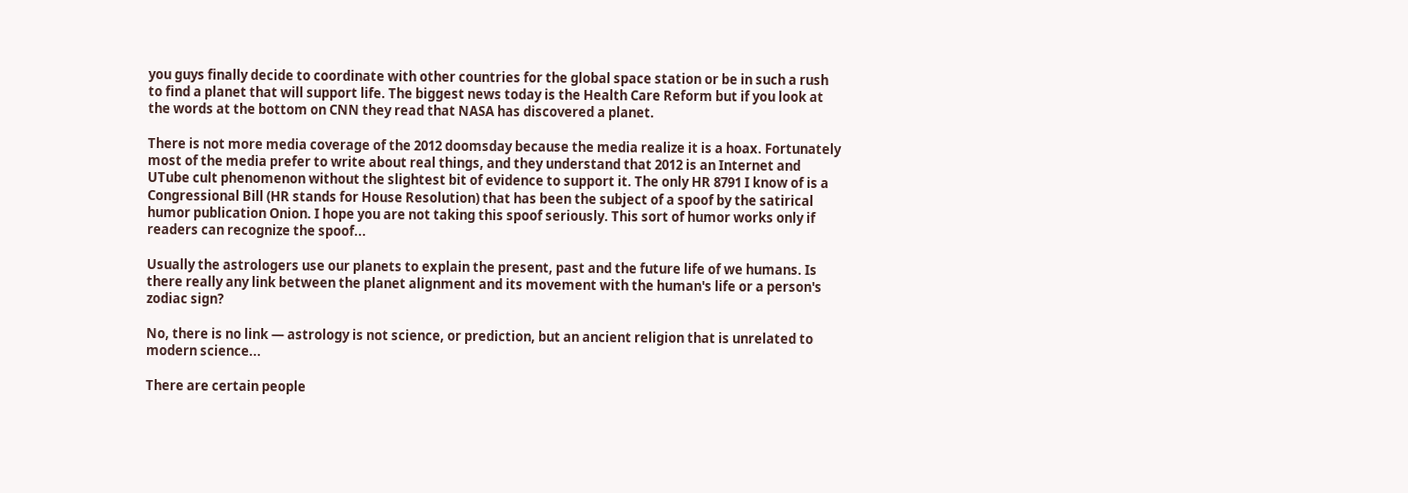you guys finally decide to coordinate with other countries for the global space station or be in such a rush to find a planet that will support life. The biggest news today is the Health Care Reform but if you look at the words at the bottom on CNN they read that NASA has discovered a planet.

There is not more media coverage of the 2012 doomsday because the media realize it is a hoax. Fortunately most of the media prefer to write about real things, and they understand that 2012 is an Internet and UTube cult phenomenon without the slightest bit of evidence to support it. The only HR 8791 I know of is a Congressional Bill (HR stands for House Resolution) that has been the subject of a spoof by the satirical humor publication Onion. I hope you are not taking this spoof seriously. This sort of humor works only if readers can recognize the spoof...

Usually the astrologers use our planets to explain the present, past and the future life of we humans. Is there really any link between the planet alignment and its movement with the human's life or a person's zodiac sign?

No, there is no link — astrology is not science, or prediction, but an ancient religion that is unrelated to modern science...

There are certain people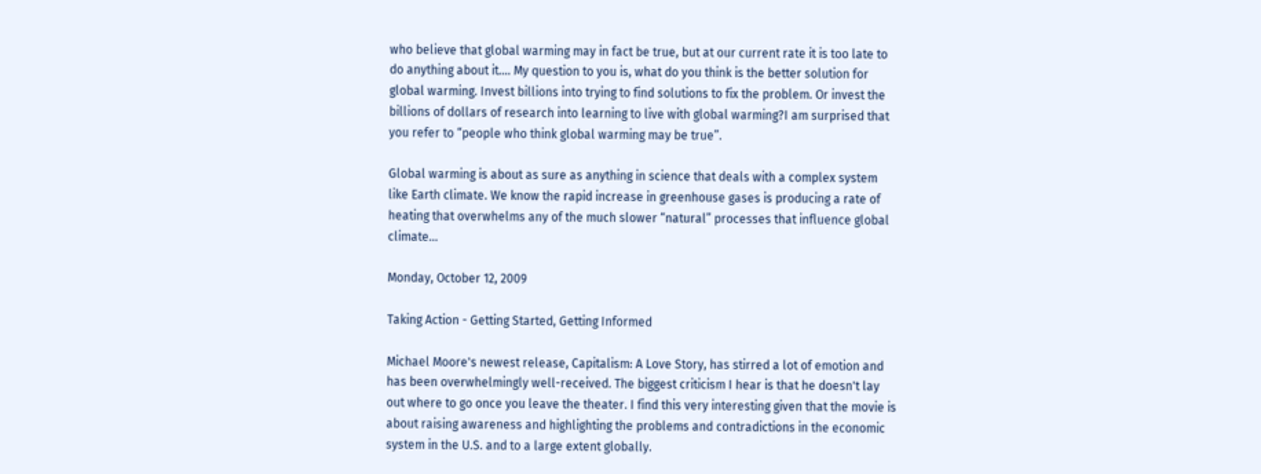who believe that global warming may in fact be true, but at our current rate it is too late to do anything about it.... My question to you is, what do you think is the better solution for global warming. Invest billions into trying to find solutions to fix the problem. Or invest the billions of dollars of research into learning to live with global warming?I am surprised that you refer to “people who think global warming may be true”.

Global warming is about as sure as anything in science that deals with a complex system like Earth climate. We know the rapid increase in greenhouse gases is producing a rate of heating that overwhelms any of the much slower “natural” processes that influence global climate...

Monday, October 12, 2009

Taking Action - Getting Started, Getting Informed

Michael Moore's newest release, Capitalism: A Love Story, has stirred a lot of emotion and has been overwhelmingly well-received. The biggest criticism I hear is that he doesn't lay out where to go once you leave the theater. I find this very interesting given that the movie is about raising awareness and highlighting the problems and contradictions in the economic system in the U.S. and to a large extent globally.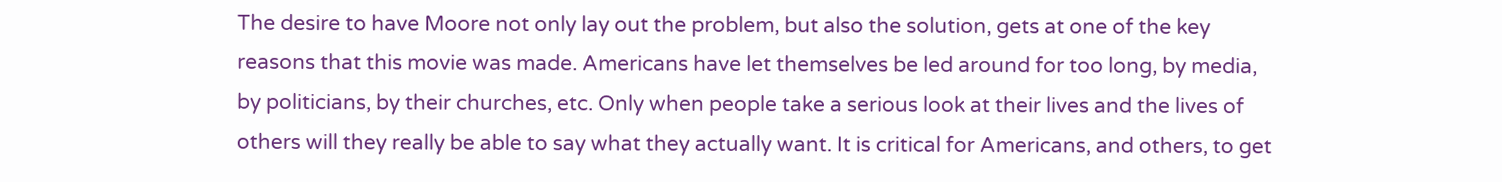The desire to have Moore not only lay out the problem, but also the solution, gets at one of the key reasons that this movie was made. Americans have let themselves be led around for too long, by media, by politicians, by their churches, etc. Only when people take a serious look at their lives and the lives of others will they really be able to say what they actually want. It is critical for Americans, and others, to get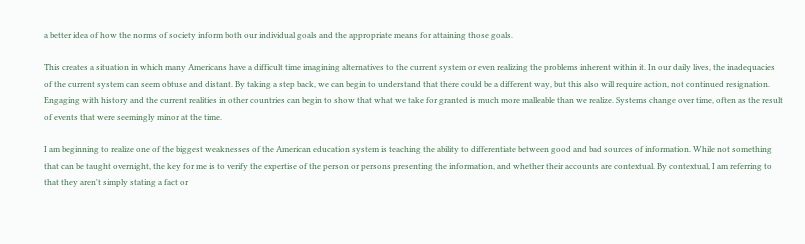a better idea of how the norms of society inform both our individual goals and the appropriate means for attaining those goals.

This creates a situation in which many Americans have a difficult time imagining alternatives to the current system or even realizing the problems inherent within it. In our daily lives, the inadequacies of the current system can seem obtuse and distant. By taking a step back, we can begin to understand that there could be a different way, but this also will require action, not continued resignation. Engaging with history and the current realities in other countries can begin to show that what we take for granted is much more malleable than we realize. Systems change over time, often as the result of events that were seemingly minor at the time.

I am beginning to realize one of the biggest weaknesses of the American education system is teaching the ability to differentiate between good and bad sources of information. While not something that can be taught overnight, the key for me is to verify the expertise of the person or persons presenting the information, and whether their accounts are contextual. By contextual, I am referring to that they aren't simply stating a fact or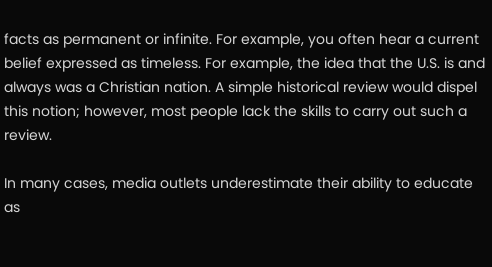facts as permanent or infinite. For example, you often hear a current belief expressed as timeless. For example, the idea that the U.S. is and always was a Christian nation. A simple historical review would dispel this notion; however, most people lack the skills to carry out such a review.

In many cases, media outlets underestimate their ability to educate as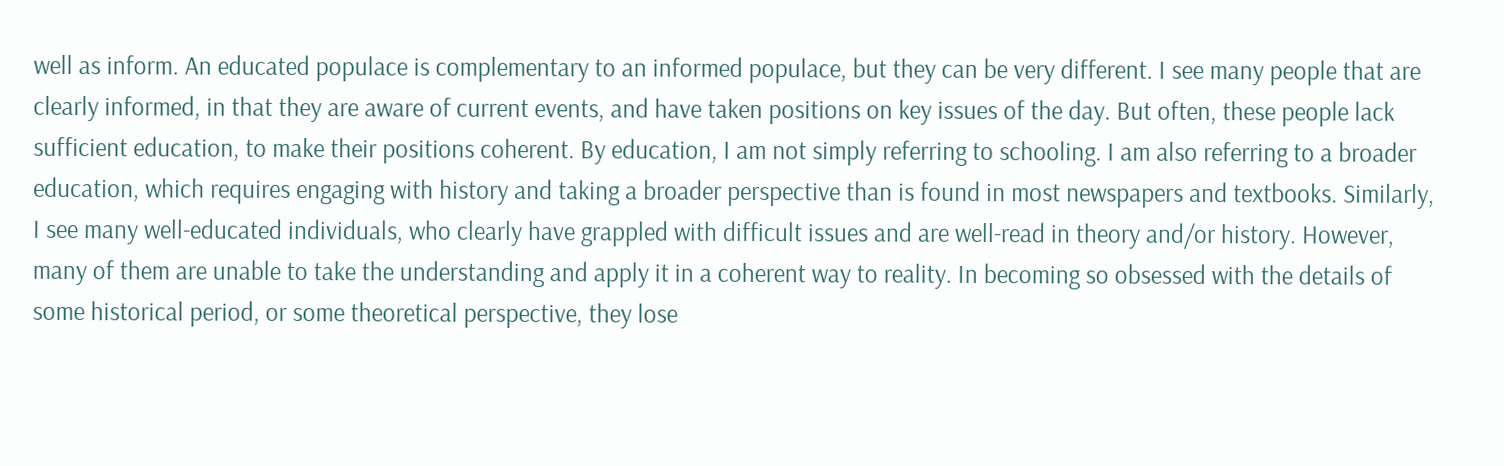well as inform. An educated populace is complementary to an informed populace, but they can be very different. I see many people that are clearly informed, in that they are aware of current events, and have taken positions on key issues of the day. But often, these people lack sufficient education, to make their positions coherent. By education, I am not simply referring to schooling. I am also referring to a broader education, which requires engaging with history and taking a broader perspective than is found in most newspapers and textbooks. Similarly, I see many well-educated individuals, who clearly have grappled with difficult issues and are well-read in theory and/or history. However, many of them are unable to take the understanding and apply it in a coherent way to reality. In becoming so obsessed with the details of some historical period, or some theoretical perspective, they lose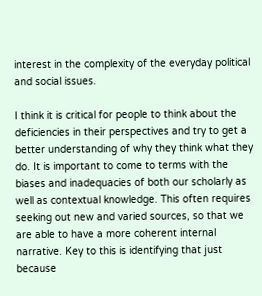interest in the complexity of the everyday political and social issues.

I think it is critical for people to think about the deficiencies in their perspectives and try to get a better understanding of why they think what they do. It is important to come to terms with the biases and inadequacies of both our scholarly as well as contextual knowledge. This often requires seeking out new and varied sources, so that we are able to have a more coherent internal narrative. Key to this is identifying that just because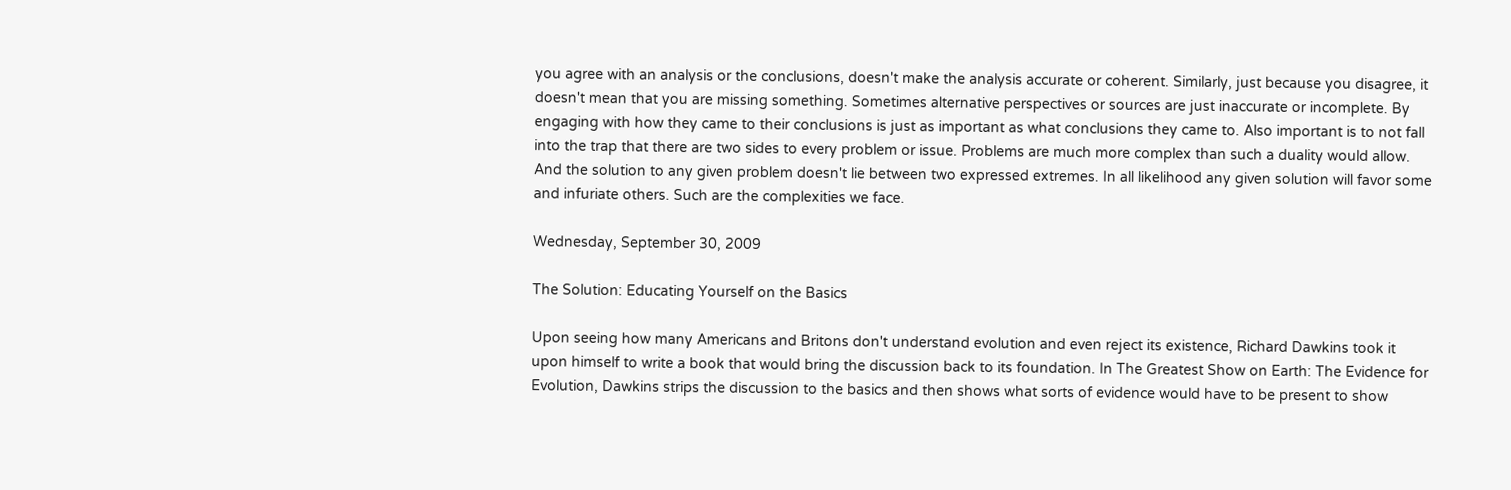you agree with an analysis or the conclusions, doesn't make the analysis accurate or coherent. Similarly, just because you disagree, it doesn't mean that you are missing something. Sometimes alternative perspectives or sources are just inaccurate or incomplete. By engaging with how they came to their conclusions is just as important as what conclusions they came to. Also important is to not fall into the trap that there are two sides to every problem or issue. Problems are much more complex than such a duality would allow. And the solution to any given problem doesn't lie between two expressed extremes. In all likelihood any given solution will favor some and infuriate others. Such are the complexities we face.

Wednesday, September 30, 2009

The Solution: Educating Yourself on the Basics

Upon seeing how many Americans and Britons don't understand evolution and even reject its existence, Richard Dawkins took it upon himself to write a book that would bring the discussion back to its foundation. In The Greatest Show on Earth: The Evidence for Evolution, Dawkins strips the discussion to the basics and then shows what sorts of evidence would have to be present to show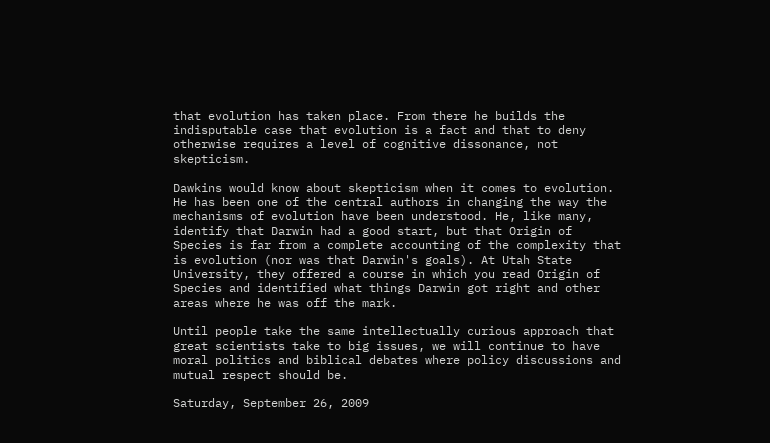that evolution has taken place. From there he builds the indisputable case that evolution is a fact and that to deny otherwise requires a level of cognitive dissonance, not skepticism.

Dawkins would know about skepticism when it comes to evolution. He has been one of the central authors in changing the way the mechanisms of evolution have been understood. He, like many, identify that Darwin had a good start, but that Origin of Species is far from a complete accounting of the complexity that is evolution (nor was that Darwin's goals). At Utah State University, they offered a course in which you read Origin of Species and identified what things Darwin got right and other areas where he was off the mark.

Until people take the same intellectually curious approach that great scientists take to big issues, we will continue to have moral politics and biblical debates where policy discussions and mutual respect should be.

Saturday, September 26, 2009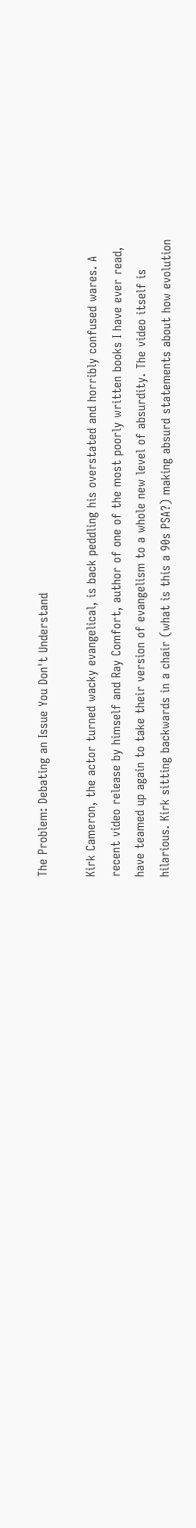The Problem: Debating an Issue You Don't Understand

Kirk Cameron, the actor turned wacky evangelical, is back peddling his overstated and horribly confused wares. A recent video release by himself and Ray Comfort, author of one of the most poorly written books I have ever read, have teamed up again to take their version of evangelism to a whole new level of absurdity. The video itself is hilarious. Kirk sitting backwards in a chair (what is this a 90s PSA?) making absurd statements about how evolution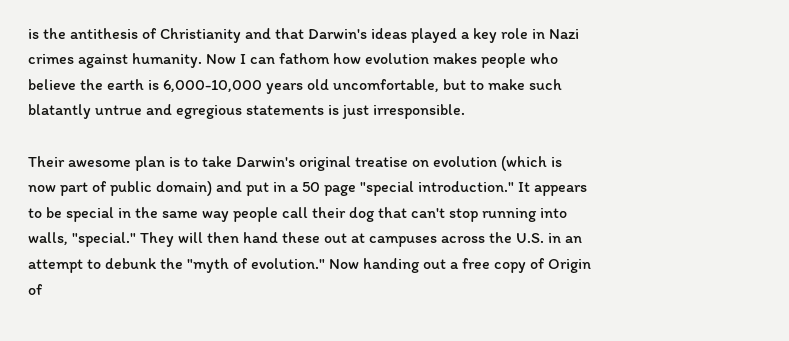is the antithesis of Christianity and that Darwin's ideas played a key role in Nazi crimes against humanity. Now I can fathom how evolution makes people who believe the earth is 6,000-10,000 years old uncomfortable, but to make such blatantly untrue and egregious statements is just irresponsible.

Their awesome plan is to take Darwin's original treatise on evolution (which is now part of public domain) and put in a 50 page "special introduction." It appears to be special in the same way people call their dog that can't stop running into walls, "special." They will then hand these out at campuses across the U.S. in an attempt to debunk the "myth of evolution." Now handing out a free copy of Origin of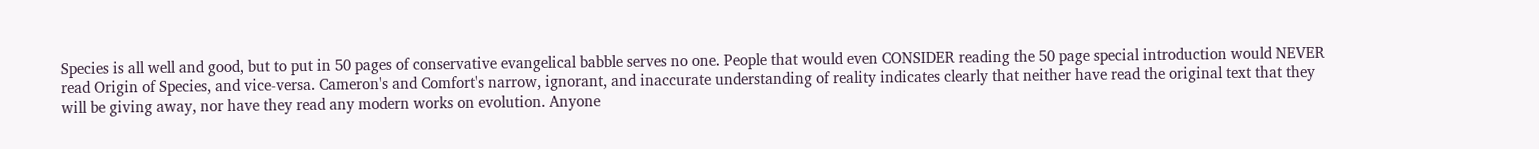Species is all well and good, but to put in 50 pages of conservative evangelical babble serves no one. People that would even CONSIDER reading the 50 page special introduction would NEVER read Origin of Species, and vice-versa. Cameron's and Comfort's narrow, ignorant, and inaccurate understanding of reality indicates clearly that neither have read the original text that they will be giving away, nor have they read any modern works on evolution. Anyone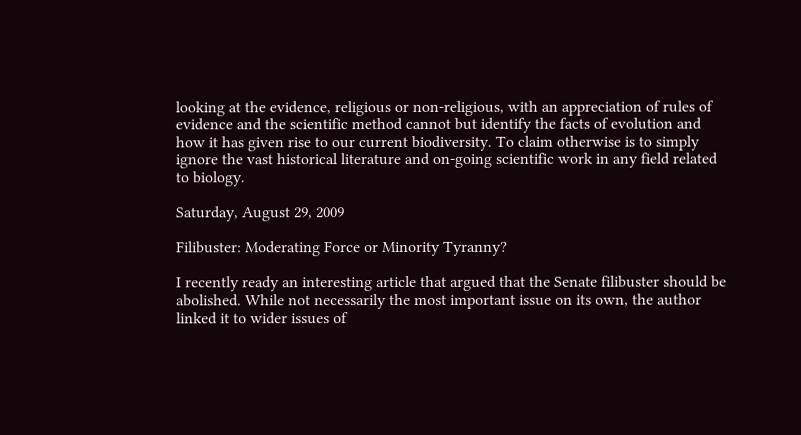looking at the evidence, religious or non-religious, with an appreciation of rules of evidence and the scientific method cannot but identify the facts of evolution and how it has given rise to our current biodiversity. To claim otherwise is to simply ignore the vast historical literature and on-going scientific work in any field related to biology.

Saturday, August 29, 2009

Filibuster: Moderating Force or Minority Tyranny?

I recently ready an interesting article that argued that the Senate filibuster should be abolished. While not necessarily the most important issue on its own, the author linked it to wider issues of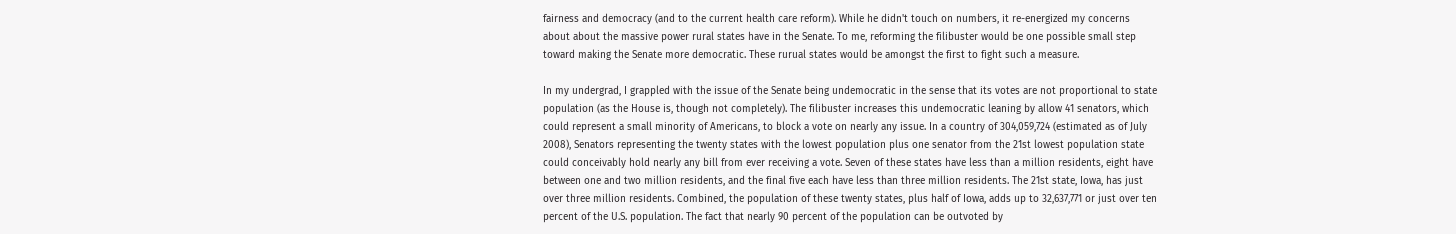fairness and democracy (and to the current health care reform). While he didn't touch on numbers, it re-energized my concerns about about the massive power rural states have in the Senate. To me, reforming the filibuster would be one possible small step toward making the Senate more democratic. These rurual states would be amongst the first to fight such a measure.

In my undergrad, I grappled with the issue of the Senate being undemocratic in the sense that its votes are not proportional to state population (as the House is, though not completely). The filibuster increases this undemocratic leaning by allow 41 senators, which could represent a small minority of Americans, to block a vote on nearly any issue. In a country of 304,059,724 (estimated as of July 2008), Senators representing the twenty states with the lowest population plus one senator from the 21st lowest population state could conceivably hold nearly any bill from ever receiving a vote. Seven of these states have less than a million residents, eight have between one and two million residents, and the final five each have less than three million residents. The 21st state, Iowa, has just over three million residents. Combined, the population of these twenty states, plus half of Iowa, adds up to 32,637,771 or just over ten percent of the U.S. population. The fact that nearly 90 percent of the population can be outvoted by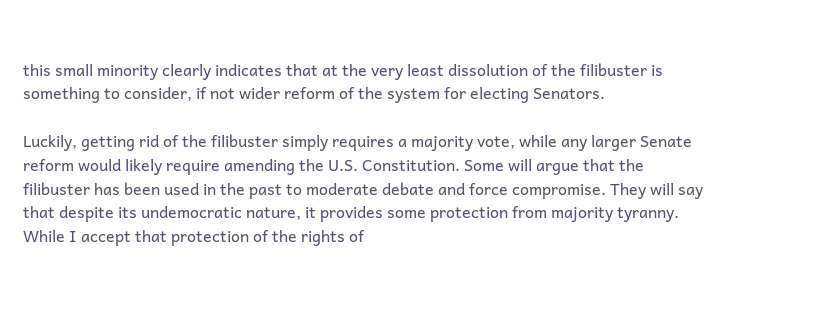this small minority clearly indicates that at the very least dissolution of the filibuster is something to consider, if not wider reform of the system for electing Senators.

Luckily, getting rid of the filibuster simply requires a majority vote, while any larger Senate reform would likely require amending the U.S. Constitution. Some will argue that the filibuster has been used in the past to moderate debate and force compromise. They will say that despite its undemocratic nature, it provides some protection from majority tyranny. While I accept that protection of the rights of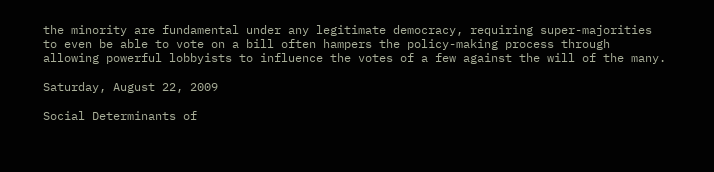the minority are fundamental under any legitimate democracy, requiring super-majorities to even be able to vote on a bill often hampers the policy-making process through allowing powerful lobbyists to influence the votes of a few against the will of the many.

Saturday, August 22, 2009

Social Determinants of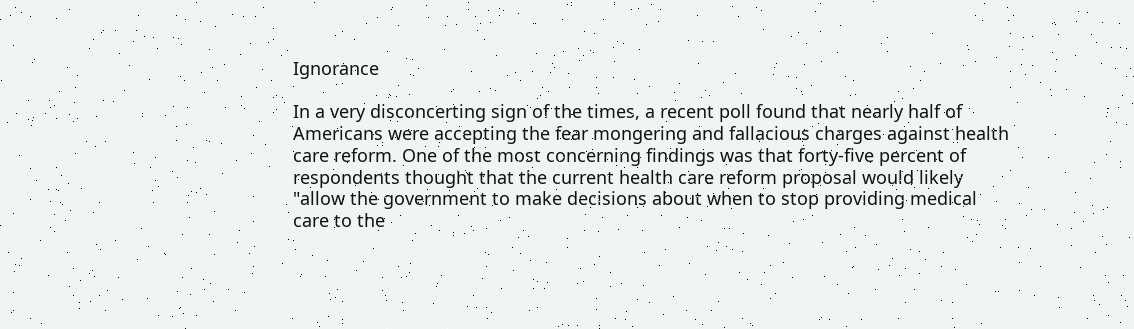Ignorance

In a very disconcerting sign of the times, a recent poll found that nearly half of Americans were accepting the fear mongering and fallacious charges against health care reform. One of the most concerning findings was that forty-five percent of respondents thought that the current health care reform proposal would likely "allow the government to make decisions about when to stop providing medical care to the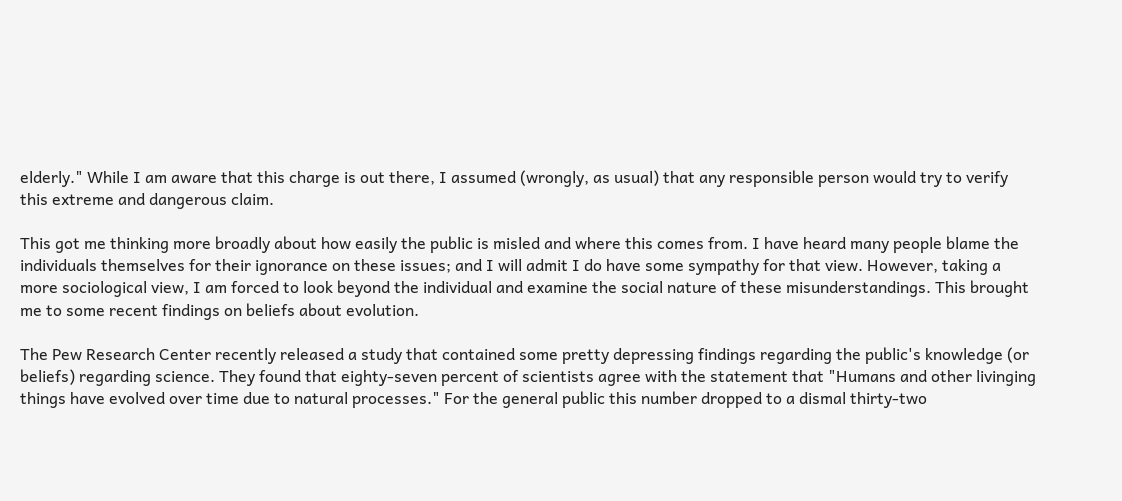elderly." While I am aware that this charge is out there, I assumed (wrongly, as usual) that any responsible person would try to verify this extreme and dangerous claim.

This got me thinking more broadly about how easily the public is misled and where this comes from. I have heard many people blame the individuals themselves for their ignorance on these issues; and I will admit I do have some sympathy for that view. However, taking a more sociological view, I am forced to look beyond the individual and examine the social nature of these misunderstandings. This brought me to some recent findings on beliefs about evolution.

The Pew Research Center recently released a study that contained some pretty depressing findings regarding the public's knowledge (or beliefs) regarding science. They found that eighty-seven percent of scientists agree with the statement that "Humans and other livinging things have evolved over time due to natural processes." For the general public this number dropped to a dismal thirty-two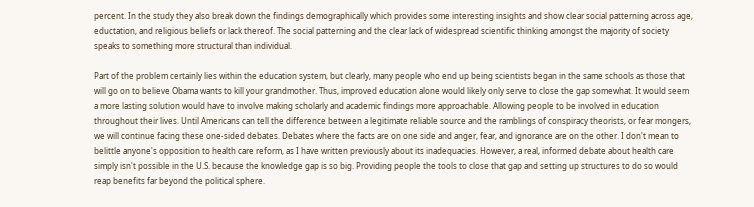percent. In the study they also break down the findings demographically which provides some interesting insights and show clear social patterning across age, eductation, and religious beliefs or lack thereof. The social patterning and the clear lack of widespread scientific thinking amongst the majority of society speaks to something more structural than individual.

Part of the problem certainly lies within the education system, but clearly, many people who end up being scientists began in the same schools as those that will go on to believe Obama wants to kill your grandmother. Thus, improved education alone would likely only serve to close the gap somewhat. It would seem a more lasting solution would have to involve making scholarly and academic findings more approachable. Allowing people to be involved in education throughout their lives. Until Americans can tell the difference between a legitimate reliable source and the ramblings of conspiracy theorists, or fear mongers, we will continue facing these one-sided debates. Debates where the facts are on one side and anger, fear, and ignorance are on the other. I don't mean to belittle anyone's opposition to health care reform, as I have written previously about its inadequacies. However, a real, informed debate about health care simply isn't possible in the U.S. because the knowledge gap is so big. Providing people the tools to close that gap and setting up structures to do so would reap benefits far beyond the political sphere.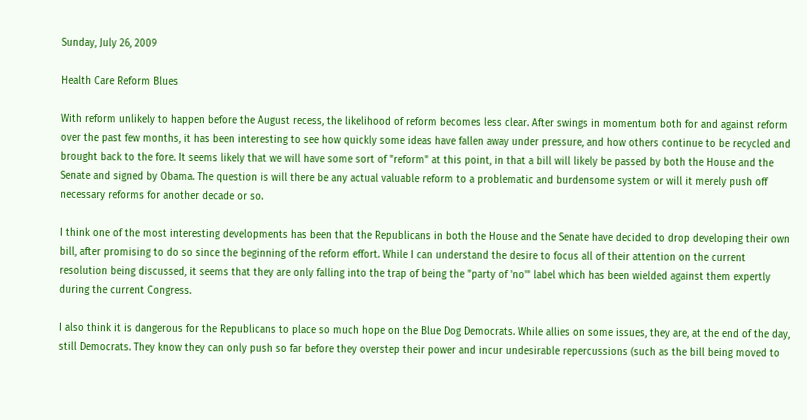Sunday, July 26, 2009

Health Care Reform Blues

With reform unlikely to happen before the August recess, the likelihood of reform becomes less clear. After swings in momentum both for and against reform over the past few months, it has been interesting to see how quickly some ideas have fallen away under pressure, and how others continue to be recycled and brought back to the fore. It seems likely that we will have some sort of "reform" at this point, in that a bill will likely be passed by both the House and the Senate and signed by Obama. The question is will there be any actual valuable reform to a problematic and burdensome system or will it merely push off necessary reforms for another decade or so.

I think one of the most interesting developments has been that the Republicans in both the House and the Senate have decided to drop developing their own bill, after promising to do so since the beginning of the reform effort. While I can understand the desire to focus all of their attention on the current resolution being discussed, it seems that they are only falling into the trap of being the "party of 'no'" label which has been wielded against them expertly during the current Congress.

I also think it is dangerous for the Republicans to place so much hope on the Blue Dog Democrats. While allies on some issues, they are, at the end of the day, still Democrats. They know they can only push so far before they overstep their power and incur undesirable repercussions (such as the bill being moved to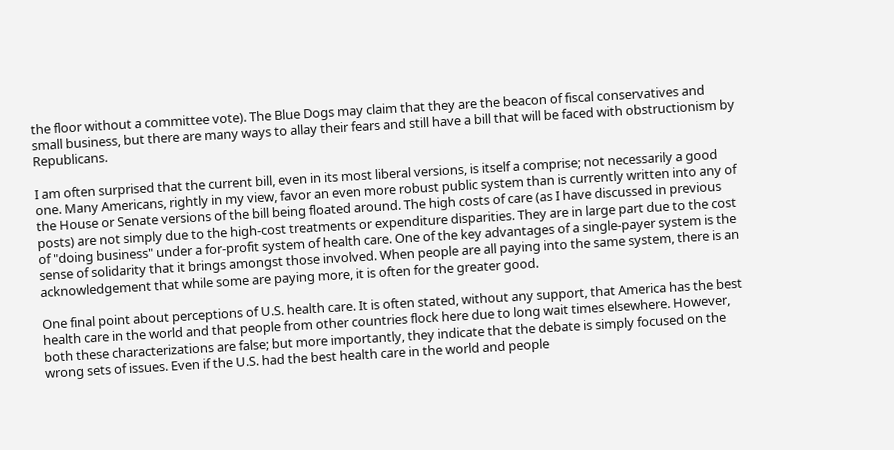the floor without a committee vote). The Blue Dogs may claim that they are the beacon of fiscal conservatives and small business, but there are many ways to allay their fears and still have a bill that will be faced with obstructionism by Republicans.

I am often surprised that the current bill, even in its most liberal versions, is itself a comprise; not necessarily a good one. Many Americans, rightly in my view, favor an even more robust public system than is currently written into any of the House or Senate versions of the bill being floated around. The high costs of care (as I have discussed in previous posts) are not simply due to the high-cost treatments or expenditure disparities. They are in large part due to the cost of "doing business" under a for-profit system of health care. One of the key advantages of a single-payer system is the sense of solidarity that it brings amongst those involved. When people are all paying into the same system, there is an acknowledgement that while some are paying more, it is often for the greater good.

One final point about perceptions of U.S. health care. It is often stated, without any support, that America has the best health care in the world and that people from other countries flock here due to long wait times elsewhere. However, both these characterizations are false; but more importantly, they indicate that the debate is simply focused on the wrong sets of issues. Even if the U.S. had the best health care in the world and people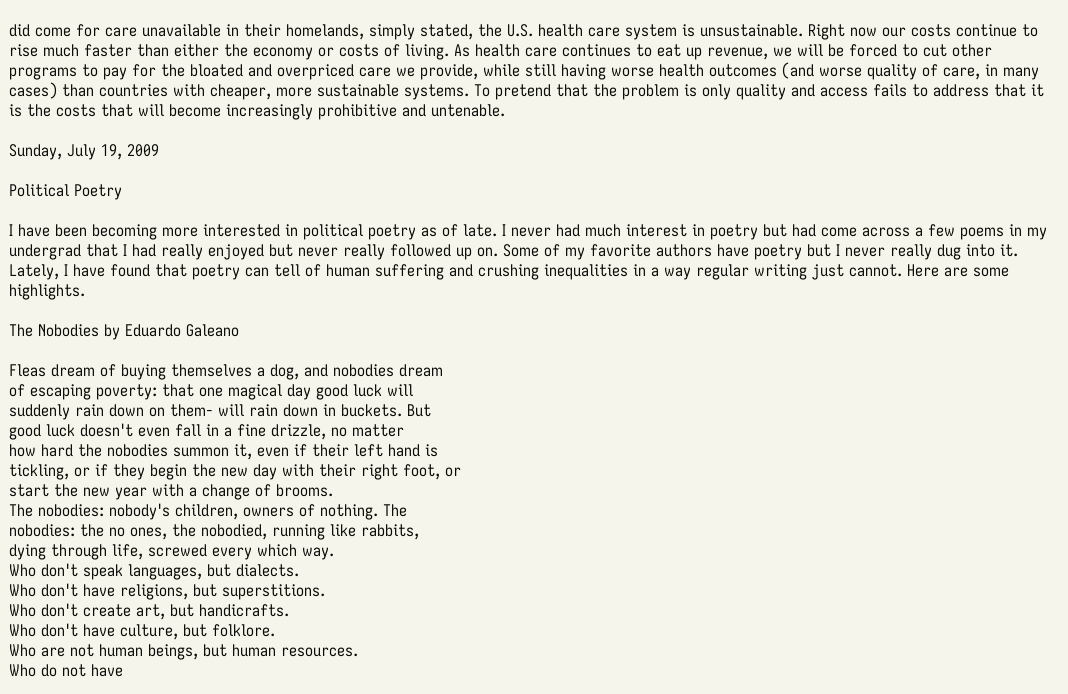did come for care unavailable in their homelands, simply stated, the U.S. health care system is unsustainable. Right now our costs continue to rise much faster than either the economy or costs of living. As health care continues to eat up revenue, we will be forced to cut other programs to pay for the bloated and overpriced care we provide, while still having worse health outcomes (and worse quality of care, in many cases) than countries with cheaper, more sustainable systems. To pretend that the problem is only quality and access fails to address that it is the costs that will become increasingly prohibitive and untenable.

Sunday, July 19, 2009

Political Poetry

I have been becoming more interested in political poetry as of late. I never had much interest in poetry but had come across a few poems in my undergrad that I had really enjoyed but never really followed up on. Some of my favorite authors have poetry but I never really dug into it. Lately, I have found that poetry can tell of human suffering and crushing inequalities in a way regular writing just cannot. Here are some highlights.

The Nobodies by Eduardo Galeano

Fleas dream of buying themselves a dog, and nobodies dream
of escaping poverty: that one magical day good luck will
suddenly rain down on them- will rain down in buckets. But
good luck doesn't even fall in a fine drizzle, no matter
how hard the nobodies summon it, even if their left hand is
tickling, or if they begin the new day with their right foot, or
start the new year with a change of brooms.
The nobodies: nobody's children, owners of nothing. The
nobodies: the no ones, the nobodied, running like rabbits,
dying through life, screwed every which way.
Who don't speak languages, but dialects.
Who don't have religions, but superstitions.
Who don't create art, but handicrafts.
Who don't have culture, but folklore.
Who are not human beings, but human resources.
Who do not have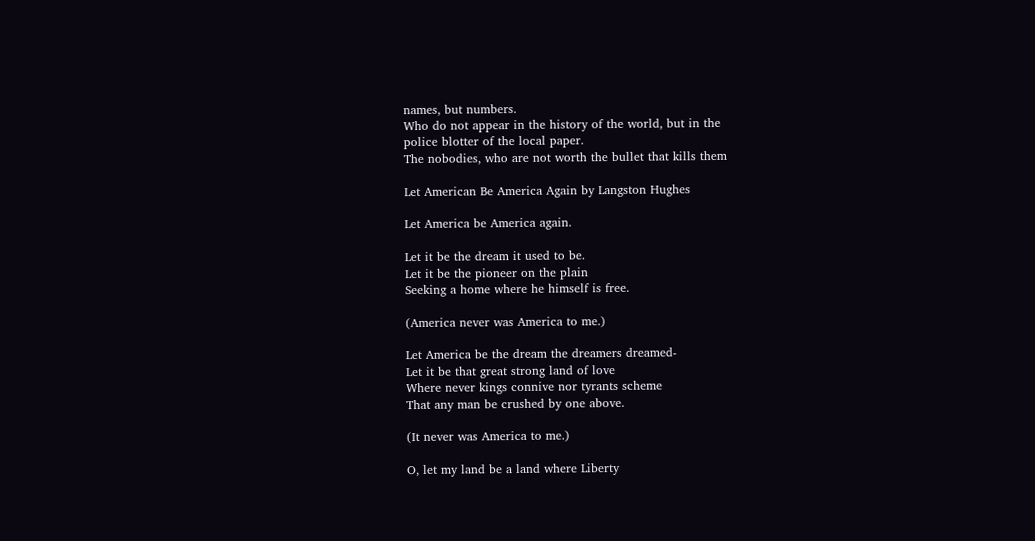names, but numbers.
Who do not appear in the history of the world, but in the
police blotter of the local paper.
The nobodies, who are not worth the bullet that kills them

Let American Be America Again by Langston Hughes

Let America be America again.

Let it be the dream it used to be.
Let it be the pioneer on the plain
Seeking a home where he himself is free.

(America never was America to me.)

Let America be the dream the dreamers dreamed-
Let it be that great strong land of love
Where never kings connive nor tyrants scheme
That any man be crushed by one above.

(It never was America to me.)

O, let my land be a land where Liberty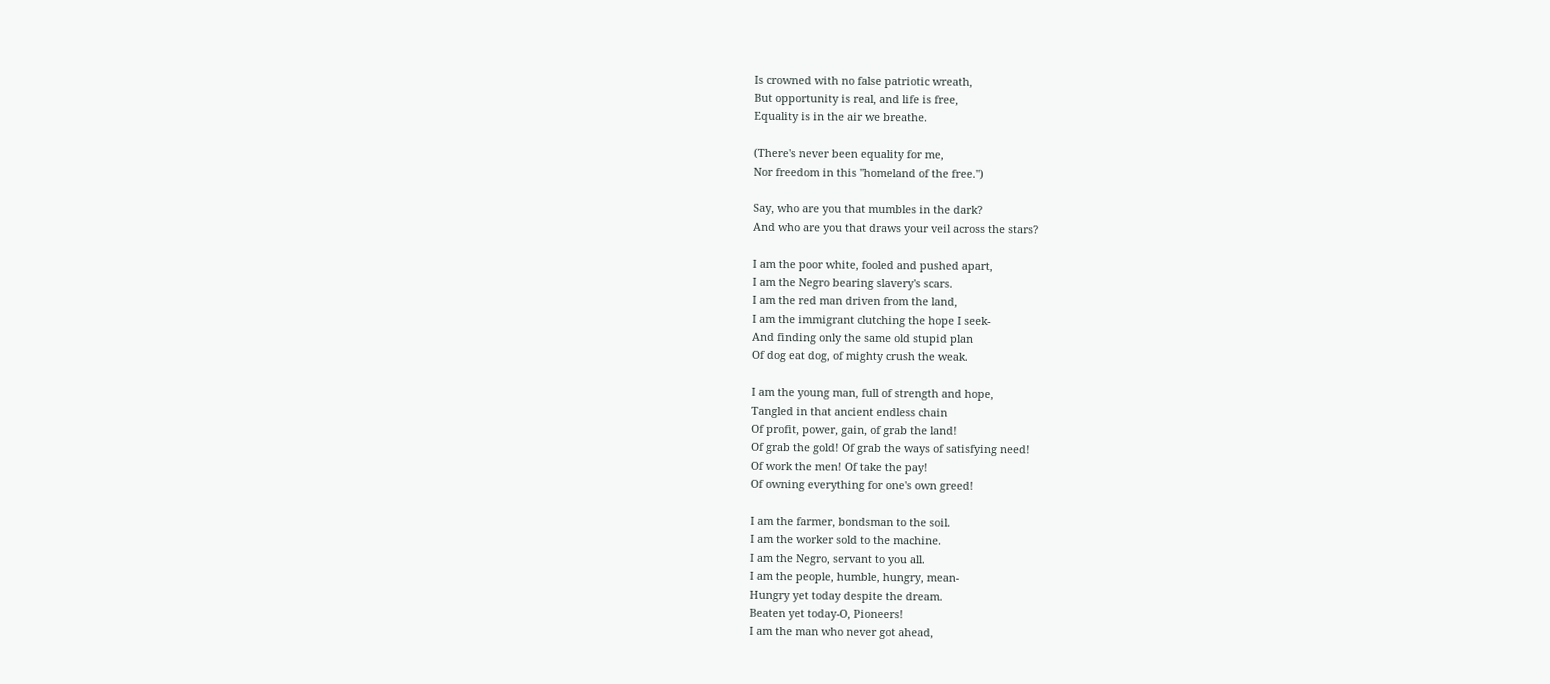Is crowned with no false patriotic wreath,
But opportunity is real, and life is free,
Equality is in the air we breathe.

(There's never been equality for me,
Nor freedom in this "homeland of the free.")

Say, who are you that mumbles in the dark?
And who are you that draws your veil across the stars?

I am the poor white, fooled and pushed apart,
I am the Negro bearing slavery's scars.
I am the red man driven from the land,
I am the immigrant clutching the hope I seek-
And finding only the same old stupid plan
Of dog eat dog, of mighty crush the weak.

I am the young man, full of strength and hope,
Tangled in that ancient endless chain
Of profit, power, gain, of grab the land!
Of grab the gold! Of grab the ways of satisfying need!
Of work the men! Of take the pay!
Of owning everything for one's own greed!

I am the farmer, bondsman to the soil.
I am the worker sold to the machine.
I am the Negro, servant to you all.
I am the people, humble, hungry, mean-
Hungry yet today despite the dream.
Beaten yet today-O, Pioneers!
I am the man who never got ahead,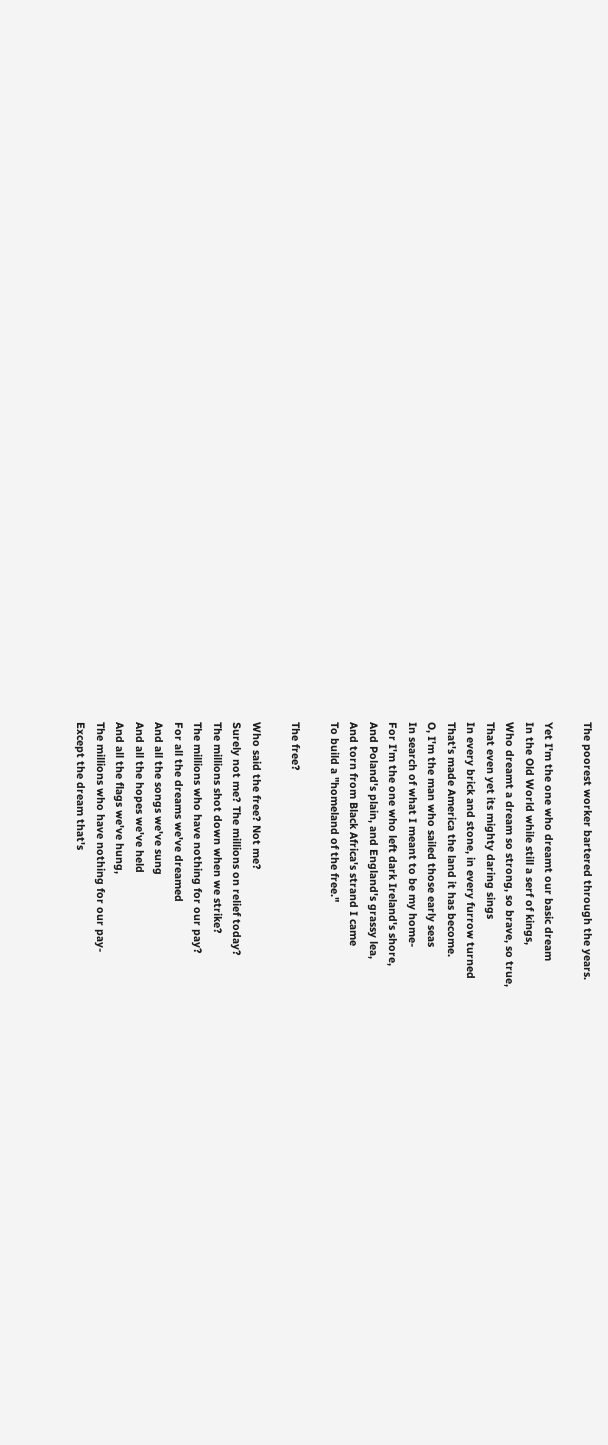The poorest worker bartered through the years.

Yet I'm the one who dreamt our basic dream
In the Old World while still a serf of kings,
Who dreamt a dream so strong, so brave, so true,
That even yet its mighty daring sings
In every brick and stone, in every furrow turned
That's made America the land it has become.
O, I'm the man who sailed those early seas
In search of what I meant to be my home-
For I'm the one who left dark Ireland's shore,
And Poland's plain, and England's grassy lea,
And torn from Black Africa's strand I came
To build a "homeland of the free."

The free?

Who said the free? Not me?
Surely not me? The millions on relief today?
The millions shot down when we strike?
The millions who have nothing for our pay?
For all the dreams we've dreamed
And all the songs we've sung
And all the hopes we've held
And all the flags we've hung,
The millions who have nothing for our pay-
Except the dream that's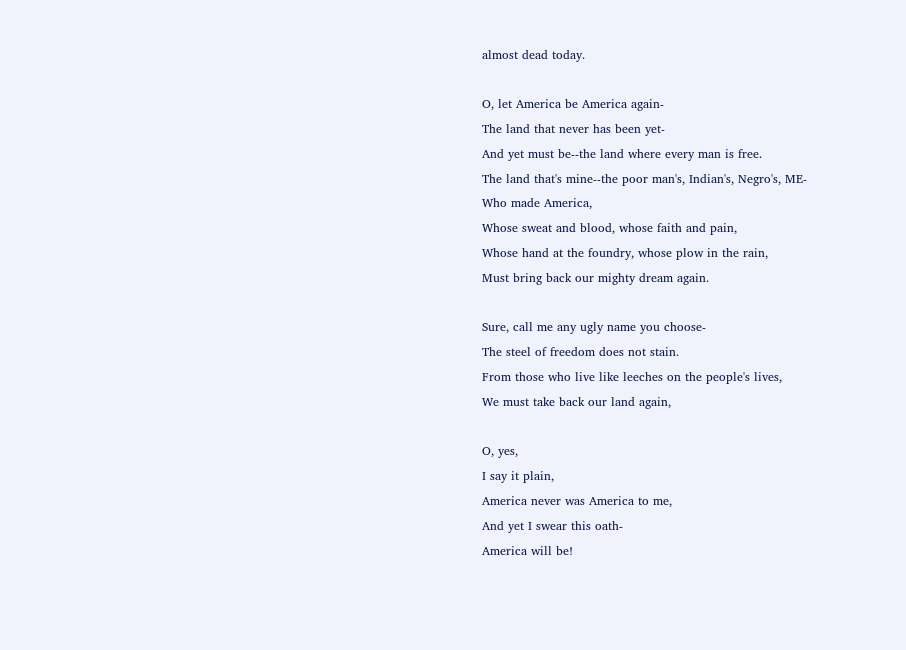almost dead today.

O, let America be America again-
The land that never has been yet-
And yet must be--the land where every man is free.
The land that's mine--the poor man's, Indian's, Negro's, ME-
Who made America,
Whose sweat and blood, whose faith and pain,
Whose hand at the foundry, whose plow in the rain,
Must bring back our mighty dream again.

Sure, call me any ugly name you choose-
The steel of freedom does not stain.
From those who live like leeches on the people's lives,
We must take back our land again,

O, yes,
I say it plain,
America never was America to me,
And yet I swear this oath-
America will be!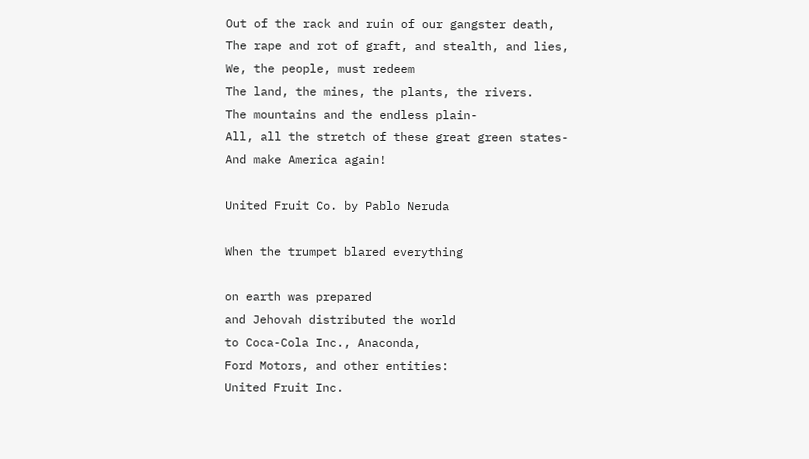Out of the rack and ruin of our gangster death,
The rape and rot of graft, and stealth, and lies,
We, the people, must redeem
The land, the mines, the plants, the rivers.
The mountains and the endless plain-
All, all the stretch of these great green states-
And make America again!

United Fruit Co. by Pablo Neruda

When the trumpet blared everything

on earth was prepared
and Jehovah distributed the world
to Coca-Cola Inc., Anaconda,
Ford Motors, and other entities:
United Fruit Inc.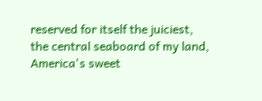reserved for itself the juiciest,
the central seaboard of my land,
America's sweet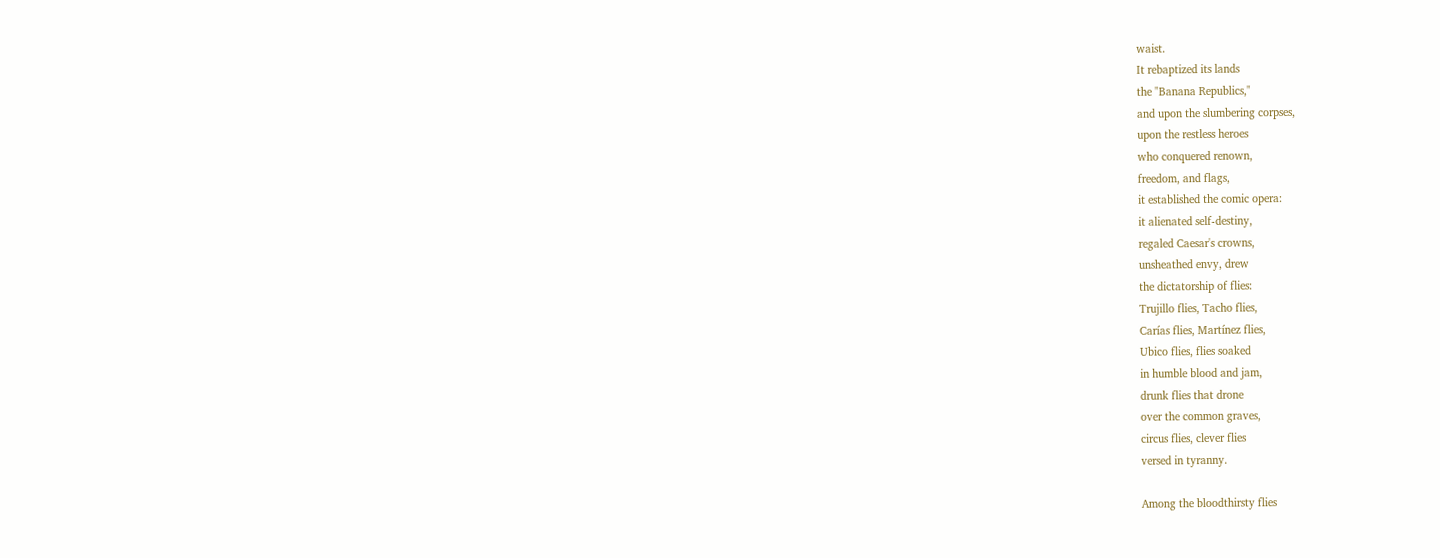waist.
It rebaptized its lands
the "Banana Republics,"
and upon the slumbering corpses,
upon the restless heroes
who conquered renown,
freedom, and flags,
it established the comic opera:
it alienated self-destiny,
regaled Caesar's crowns,
unsheathed envy, drew
the dictatorship of flies:
Trujillo flies, Tacho flies,
Carías flies, Martínez flies,
Ubico flies, flies soaked
in humble blood and jam,
drunk flies that drone
over the common graves,
circus flies, clever flies
versed in tyranny.

Among the bloodthirsty flies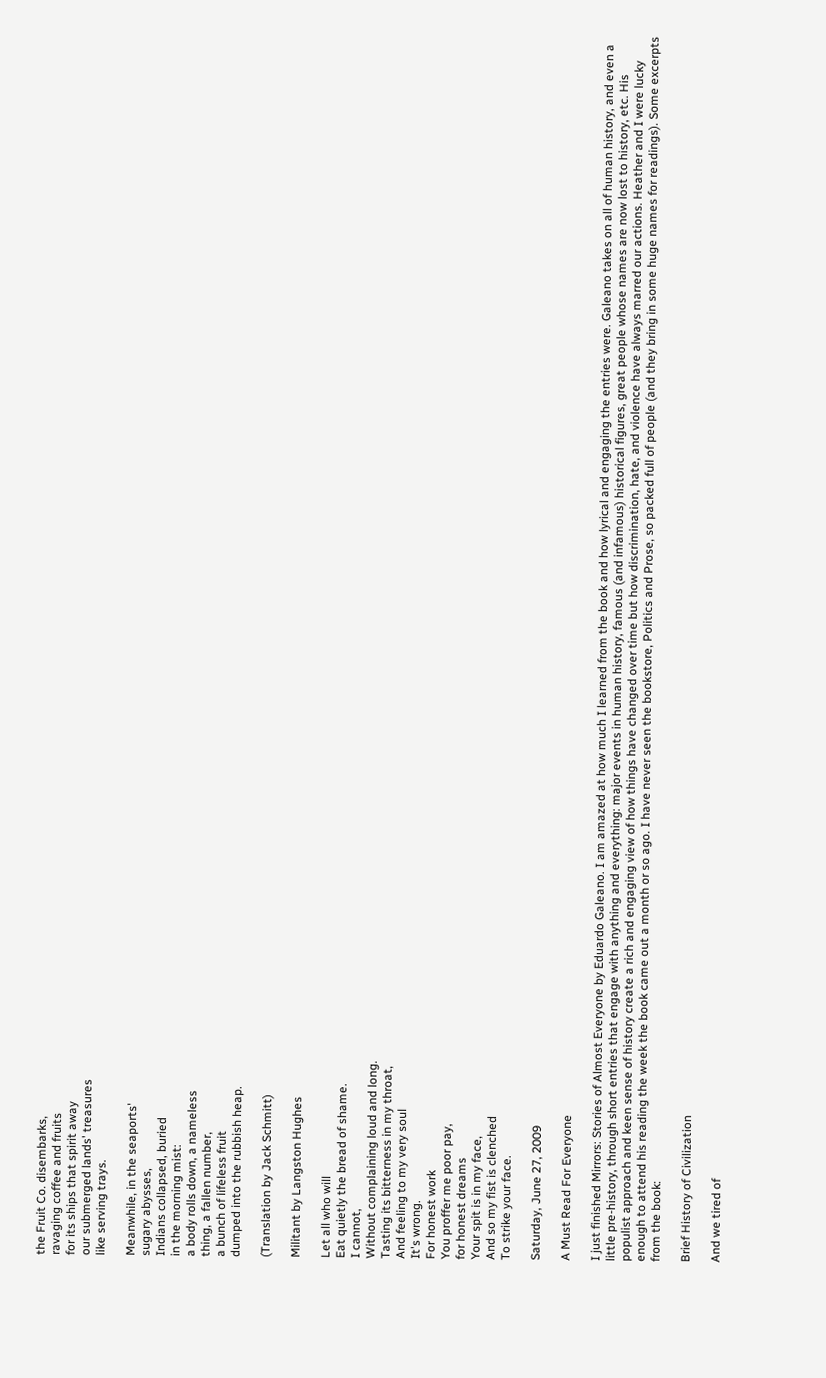the Fruit Co. disembarks,
ravaging coffee and fruits
for its ships that spirit away
our submerged lands' treasures
like serving trays.

Meanwhile, in the seaports'
sugary abysses,
Indians collapsed, buried
in the morning mist:
a body rolls down, a nameless
thing, a fallen number,
a bunch of lifeless fruit
dumped into the rubbish heap.

(Translation by Jack Schmitt)

Militant by Langston Hughes

Let all who will
Eat quietly the bread of shame.
I cannot,
Without complaining loud and long.
Tasting its bitterness in my throat,
And feeling to my very soul
It's wrong.
For honest work
You proffer me poor pay,
for honest dreams
Your spit is in my face,
And so my fist is clenched
To strike your face.

Saturday, June 27, 2009

A Must Read For Everyone

I just finished Mirrors: Stories of Almost Everyone by Eduardo Galeano. I am amazed at how much I learned from the book and how lyrical and engaging the entries were. Galeano takes on all of human history, and even a little pre-history, through short entries that engage with anything and everything: major events in human history, famous (and infamous) historical figures, great people whose names are now lost to history, etc. His populist approach and keen sense of history create a rich and engaging view of how things have changed over time but how discrimination, hate, and violence have always marred our actions. Heather and I were lucky enough to attend his reading the week the book came out a month or so ago. I have never seen the bookstore, Politics and Prose, so packed full of people (and they bring in some huge names for readings). Some excerpts from the book:

Brief History of Civilization

And we tired of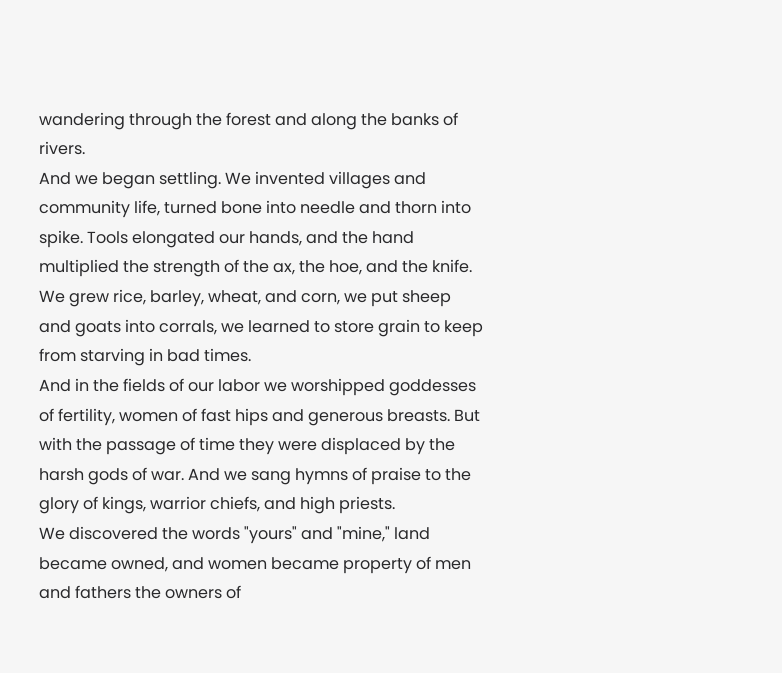wandering through the forest and along the banks of rivers.
And we began settling. We invented villages and community life, turned bone into needle and thorn into spike. Tools elongated our hands, and the hand multiplied the strength of the ax, the hoe, and the knife.
We grew rice, barley, wheat, and corn, we put sheep and goats into corrals, we learned to store grain to keep from starving in bad times.
And in the fields of our labor we worshipped goddesses of fertility, women of fast hips and generous breasts. But with the passage of time they were displaced by the harsh gods of war. And we sang hymns of praise to the glory of kings, warrior chiefs, and high priests.
We discovered the words "yours" and "mine," land became owned, and women became property of men and fathers the owners of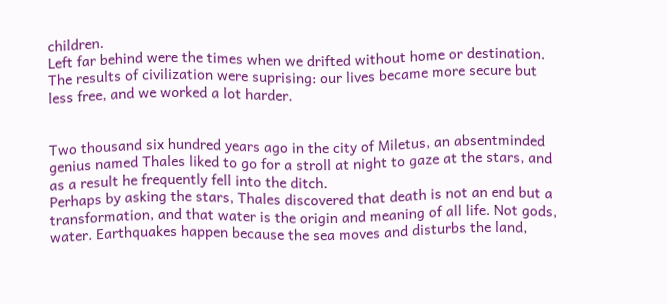children.
Left far behind were the times when we drifted without home or destination.
The results of civilization were suprising: our lives became more secure but less free, and we worked a lot harder.


Two thousand six hundred years ago in the city of Miletus, an absentminded genius named Thales liked to go for a stroll at night to gaze at the stars, and as a result he frequently fell into the ditch.
Perhaps by asking the stars, Thales discovered that death is not an end but a transformation, and that water is the origin and meaning of all life. Not gods, water. Earthquakes happen because the sea moves and disturbs the land,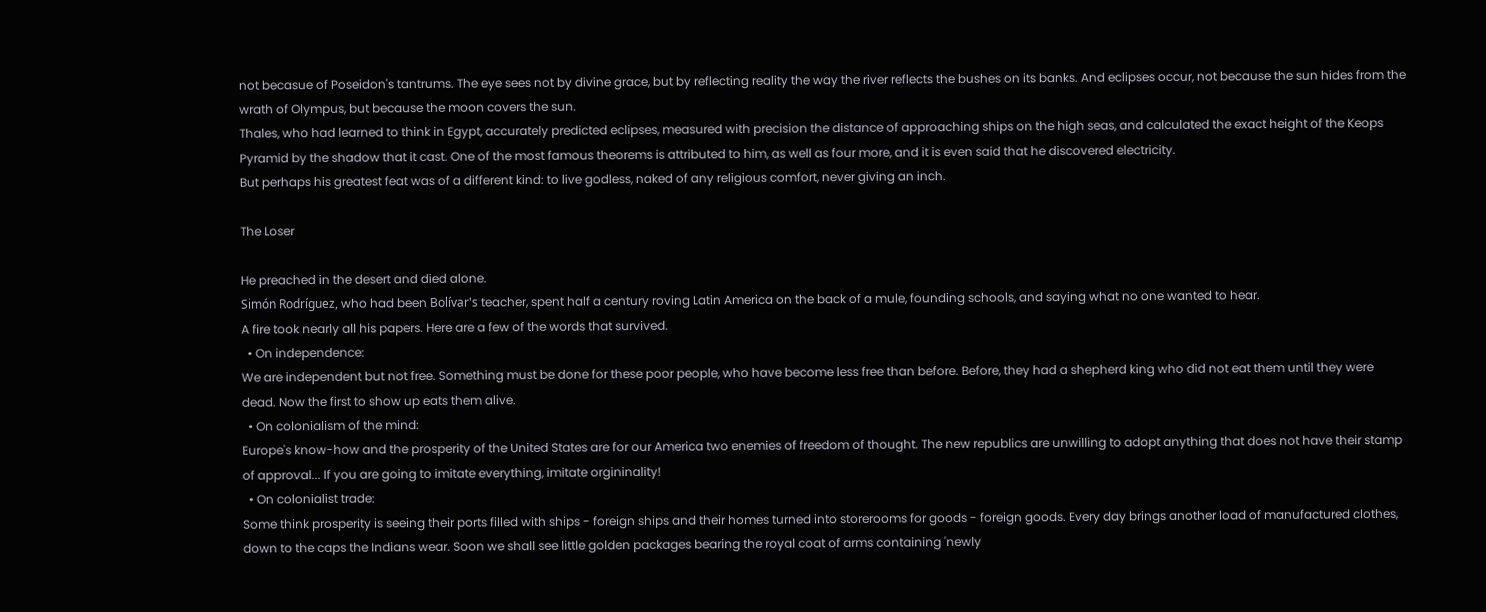not becasue of Poseidon's tantrums. The eye sees not by divine grace, but by reflecting reality the way the river reflects the bushes on its banks. And eclipses occur, not because the sun hides from the wrath of Olympus, but because the moon covers the sun.
Thales, who had learned to think in Egypt, accurately predicted eclipses, measured with precision the distance of approaching ships on the high seas, and calculated the exact height of the Keops Pyramid by the shadow that it cast. One of the most famous theorems is attributed to him, as well as four more, and it is even said that he discovered electricity.
But perhaps his greatest feat was of a different kind: to live godless, naked of any religious comfort, never giving an inch.

The Loser

He preached in the desert and died alone.
Simón Rodríguez, who had been Bolívar's teacher, spent half a century roving Latin America on the back of a mule, founding schools, and saying what no one wanted to hear.
A fire took nearly all his papers. Here are a few of the words that survived.
  • On independence:
We are independent but not free. Something must be done for these poor people, who have become less free than before. Before, they had a shepherd king who did not eat them until they were dead. Now the first to show up eats them alive.
  • On colonialism of the mind:
Europe's know-how and the prosperity of the United States are for our America two enemies of freedom of thought. The new republics are unwilling to adopt anything that does not have their stamp of approval... If you are going to imitate everything, imitate orgininality!
  • On colonialist trade:
Some think prosperity is seeing their ports filled with ships - foreign ships and their homes turned into storerooms for goods - foreign goods. Every day brings another load of manufactured clothes, down to the caps the Indians wear. Soon we shall see little golden packages bearing the royal coat of arms containing 'newly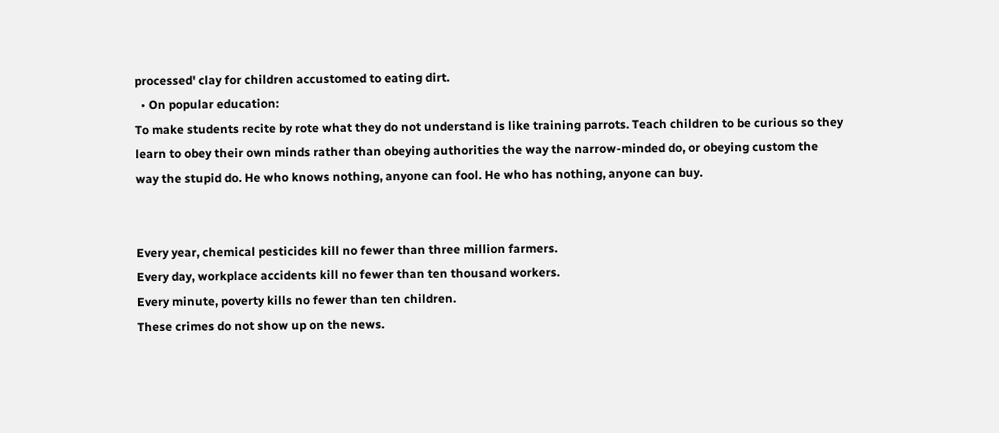processed' clay for children accustomed to eating dirt.
  • On popular education:
To make students recite by rote what they do not understand is like training parrots. Teach children to be curious so they learn to obey their own minds rather than obeying authorities the way the narrow-minded do, or obeying custom the way the stupid do. He who knows nothing, anyone can fool. He who has nothing, anyone can buy.


Every year, chemical pesticides kill no fewer than three million farmers.
Every day, workplace accidents kill no fewer than ten thousand workers.
Every minute, poverty kills no fewer than ten children.
These crimes do not show up on the news.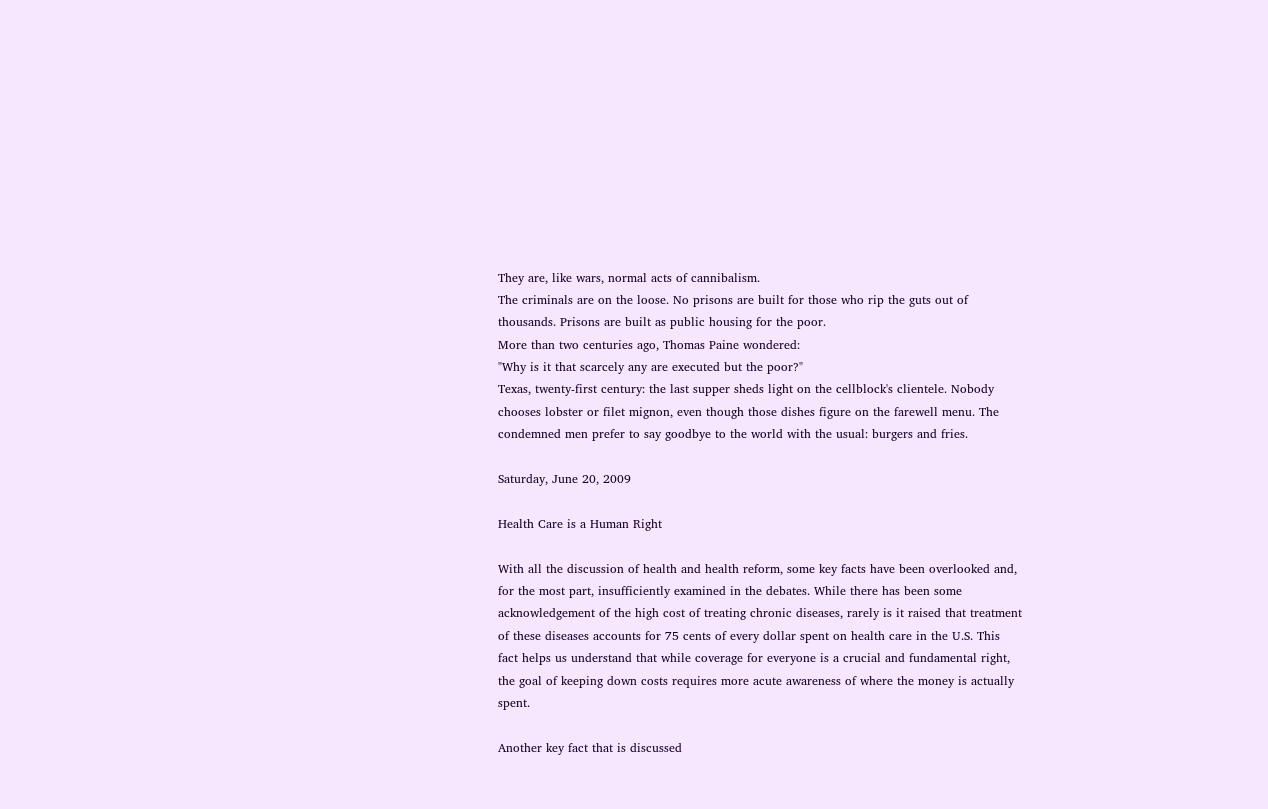They are, like wars, normal acts of cannibalism.
The criminals are on the loose. No prisons are built for those who rip the guts out of thousands. Prisons are built as public housing for the poor.
More than two centuries ago, Thomas Paine wondered:
"Why is it that scarcely any are executed but the poor?"
Texas, twenty-first century: the last supper sheds light on the cellblock's clientele. Nobody chooses lobster or filet mignon, even though those dishes figure on the farewell menu. The condemned men prefer to say goodbye to the world with the usual: burgers and fries.

Saturday, June 20, 2009

Health Care is a Human Right

With all the discussion of health and health reform, some key facts have been overlooked and, for the most part, insufficiently examined in the debates. While there has been some acknowledgement of the high cost of treating chronic diseases, rarely is it raised that treatment of these diseases accounts for 75 cents of every dollar spent on health care in the U.S. This fact helps us understand that while coverage for everyone is a crucial and fundamental right, the goal of keeping down costs requires more acute awareness of where the money is actually spent.

Another key fact that is discussed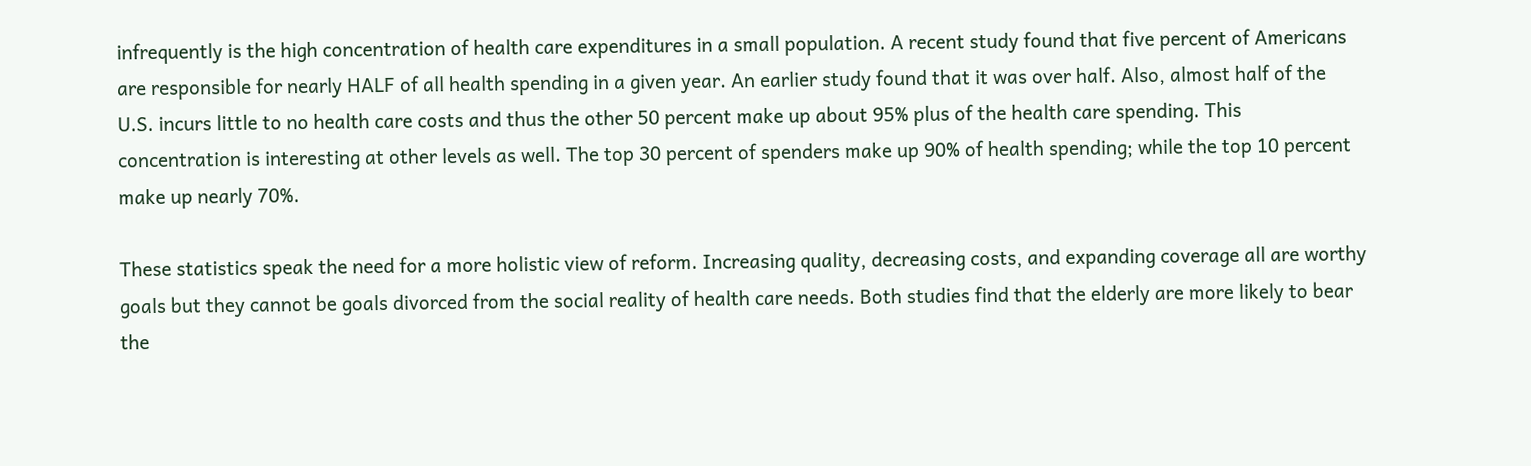infrequently is the high concentration of health care expenditures in a small population. A recent study found that five percent of Americans are responsible for nearly HALF of all health spending in a given year. An earlier study found that it was over half. Also, almost half of the U.S. incurs little to no health care costs and thus the other 50 percent make up about 95% plus of the health care spending. This concentration is interesting at other levels as well. The top 30 percent of spenders make up 90% of health spending; while the top 10 percent make up nearly 70%.

These statistics speak the need for a more holistic view of reform. Increasing quality, decreasing costs, and expanding coverage all are worthy goals but they cannot be goals divorced from the social reality of health care needs. Both studies find that the elderly are more likely to bear the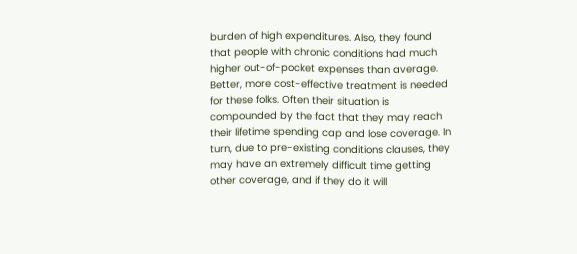burden of high expenditures. Also, they found that people with chronic conditions had much higher out-of-pocket expenses than average. Better, more cost-effective treatment is needed for these folks. Often their situation is compounded by the fact that they may reach their lifetime spending cap and lose coverage. In turn, due to pre-existing conditions clauses, they may have an extremely difficult time getting other coverage, and if they do it will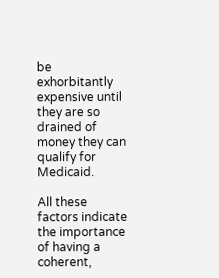be exhorbitantly expensive until they are so drained of money they can qualify for Medicaid.

All these factors indicate the importance of having a coherent,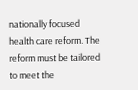nationally focused health care reform. The reform must be tailored to meet the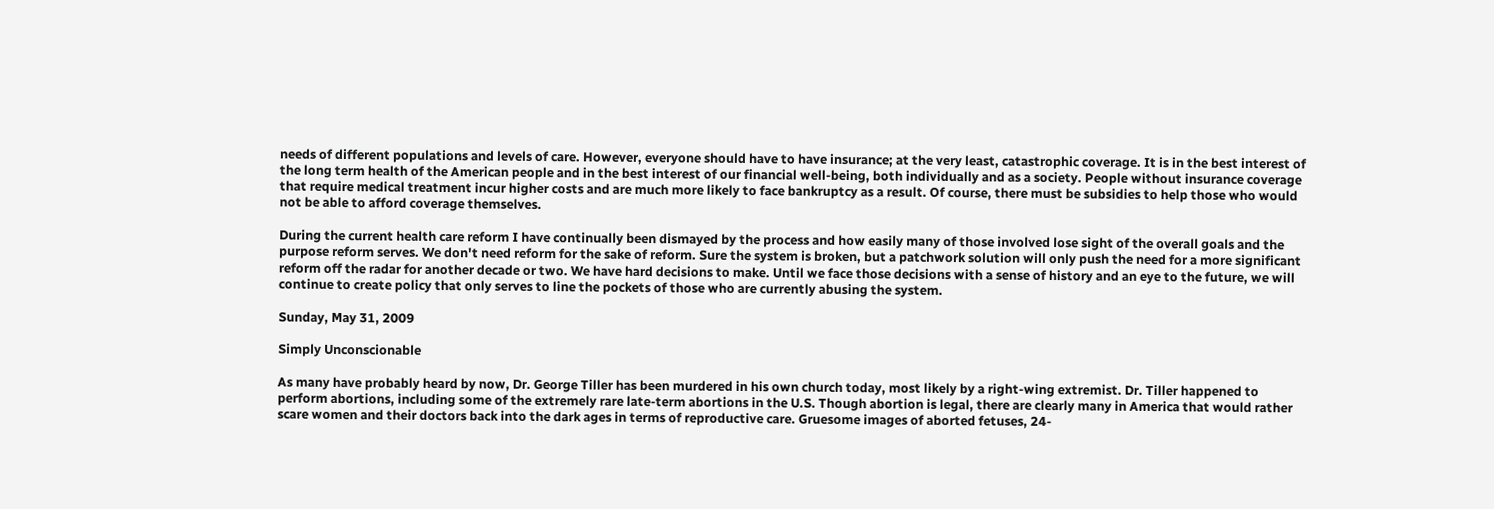needs of different populations and levels of care. However, everyone should have to have insurance; at the very least, catastrophic coverage. It is in the best interest of the long term health of the American people and in the best interest of our financial well-being, both individually and as a society. People without insurance coverage that require medical treatment incur higher costs and are much more likely to face bankruptcy as a result. Of course, there must be subsidies to help those who would not be able to afford coverage themselves.

During the current health care reform I have continually been dismayed by the process and how easily many of those involved lose sight of the overall goals and the purpose reform serves. We don't need reform for the sake of reform. Sure the system is broken, but a patchwork solution will only push the need for a more significant reform off the radar for another decade or two. We have hard decisions to make. Until we face those decisions with a sense of history and an eye to the future, we will continue to create policy that only serves to line the pockets of those who are currently abusing the system.

Sunday, May 31, 2009

Simply Unconscionable

As many have probably heard by now, Dr. George Tiller has been murdered in his own church today, most likely by a right-wing extremist. Dr. Tiller happened to perform abortions, including some of the extremely rare late-term abortions in the U.S. Though abortion is legal, there are clearly many in America that would rather scare women and their doctors back into the dark ages in terms of reproductive care. Gruesome images of aborted fetuses, 24-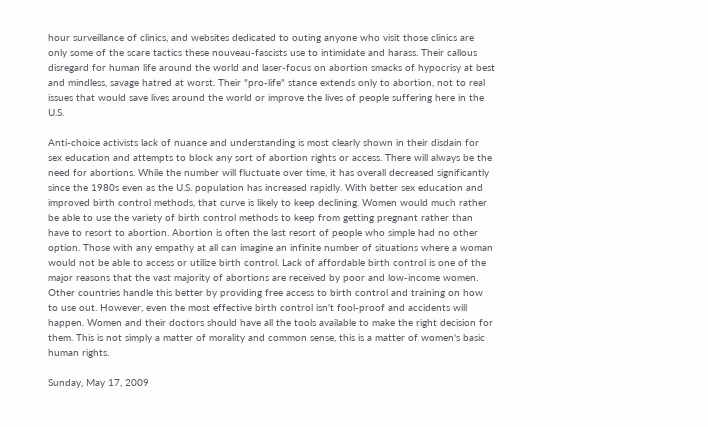hour surveillance of clinics, and websites dedicated to outing anyone who visit those clinics are only some of the scare tactics these nouveau-fascists use to intimidate and harass. Their callous disregard for human life around the world and laser-focus on abortion smacks of hypocrisy at best and mindless, savage hatred at worst. Their "pro-life" stance extends only to abortion, not to real issues that would save lives around the world or improve the lives of people suffering here in the U.S.

Anti-choice activists lack of nuance and understanding is most clearly shown in their disdain for sex education and attempts to block any sort of abortion rights or access. There will always be the need for abortions. While the number will fluctuate over time, it has overall decreased significantly since the 1980s even as the U.S. population has increased rapidly. With better sex education and improved birth control methods, that curve is likely to keep declining. Women would much rather be able to use the variety of birth control methods to keep from getting pregnant rather than have to resort to abortion. Abortion is often the last resort of people who simple had no other option. Those with any empathy at all can imagine an infinite number of situations where a woman would not be able to access or utilize birth control. Lack of affordable birth control is one of the major reasons that the vast majority of abortions are received by poor and low-income women. Other countries handle this better by providing free access to birth control and training on how to use out. However, even the most effective birth control isn't fool-proof and accidents will happen. Women and their doctors should have all the tools available to make the right decision for them. This is not simply a matter of morality and common sense, this is a matter of women's basic human rights.

Sunday, May 17, 2009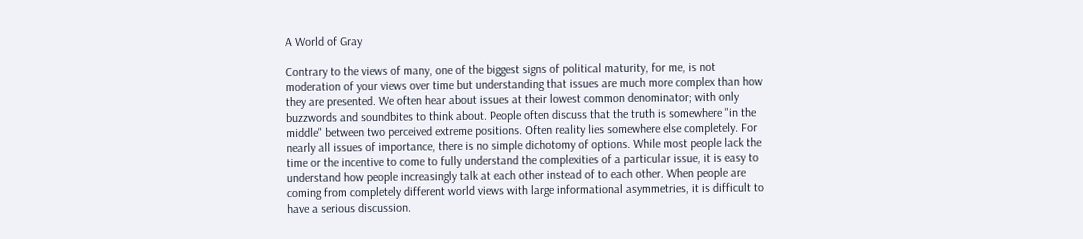A World of Gray

Contrary to the views of many, one of the biggest signs of political maturity, for me, is not moderation of your views over time but understanding that issues are much more complex than how they are presented. We often hear about issues at their lowest common denominator; with only buzzwords and soundbites to think about. People often discuss that the truth is somewhere "in the middle" between two perceived extreme positions. Often reality lies somewhere else completely. For nearly all issues of importance, there is no simple dichotomy of options. While most people lack the time or the incentive to come to fully understand the complexities of a particular issue, it is easy to understand how people increasingly talk at each other instead of to each other. When people are coming from completely different world views with large informational asymmetries, it is difficult to have a serious discussion.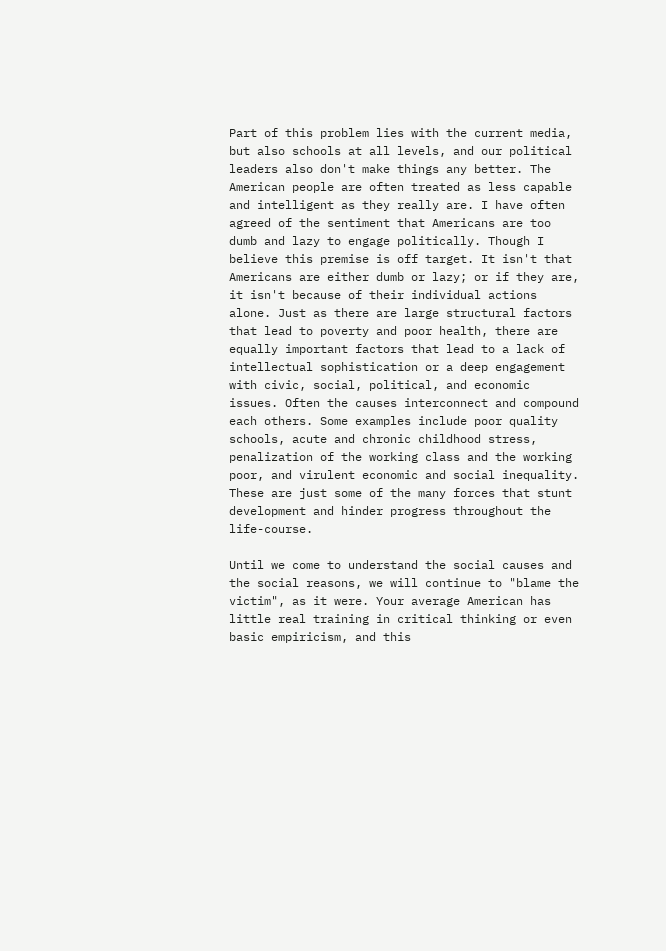Part of this problem lies with the current media, but also schools at all levels, and our political leaders also don't make things any better. The American people are often treated as less capable and intelligent as they really are. I have often agreed of the sentiment that Americans are too dumb and lazy to engage politically. Though I believe this premise is off target. It isn't that Americans are either dumb or lazy; or if they are, it isn't because of their individual actions alone. Just as there are large structural factors that lead to poverty and poor health, there are equally important factors that lead to a lack of intellectual sophistication or a deep engagement with civic, social, political, and economic issues. Often the causes interconnect and compound each others. Some examples include poor quality schools, acute and chronic childhood stress, penalization of the working class and the working poor, and virulent economic and social inequality. These are just some of the many forces that stunt development and hinder progress throughout the life-course.

Until we come to understand the social causes and the social reasons, we will continue to "blame the victim", as it were. Your average American has little real training in critical thinking or even basic empiricism, and this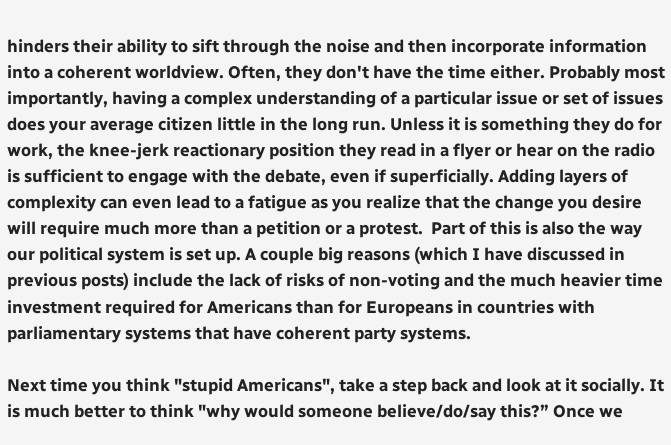hinders their ability to sift through the noise and then incorporate information into a coherent worldview. Often, they don't have the time either. Probably most importantly, having a complex understanding of a particular issue or set of issues does your average citizen little in the long run. Unless it is something they do for work, the knee-jerk reactionary position they read in a flyer or hear on the radio is sufficient to engage with the debate, even if superficially. Adding layers of complexity can even lead to a fatigue as you realize that the change you desire will require much more than a petition or a protest.  Part of this is also the way our political system is set up. A couple big reasons (which I have discussed in previous posts) include the lack of risks of non-voting and the much heavier time investment required for Americans than for Europeans in countries with parliamentary systems that have coherent party systems.

Next time you think "stupid Americans", take a step back and look at it socially. It is much better to think "why would someone believe/do/say this?” Once we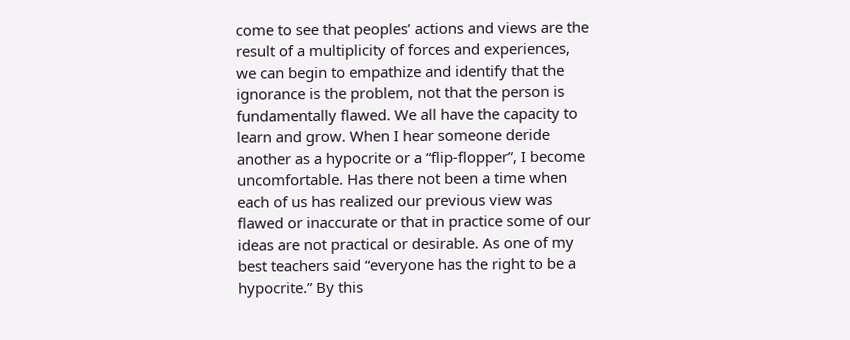come to see that peoples’ actions and views are the result of a multiplicity of forces and experiences, we can begin to empathize and identify that the ignorance is the problem, not that the person is fundamentally flawed. We all have the capacity to learn and grow. When I hear someone deride another as a hypocrite or a “flip-flopper”, I become uncomfortable. Has there not been a time when each of us has realized our previous view was flawed or inaccurate or that in practice some of our ideas are not practical or desirable. As one of my best teachers said “everyone has the right to be a hypocrite.” By this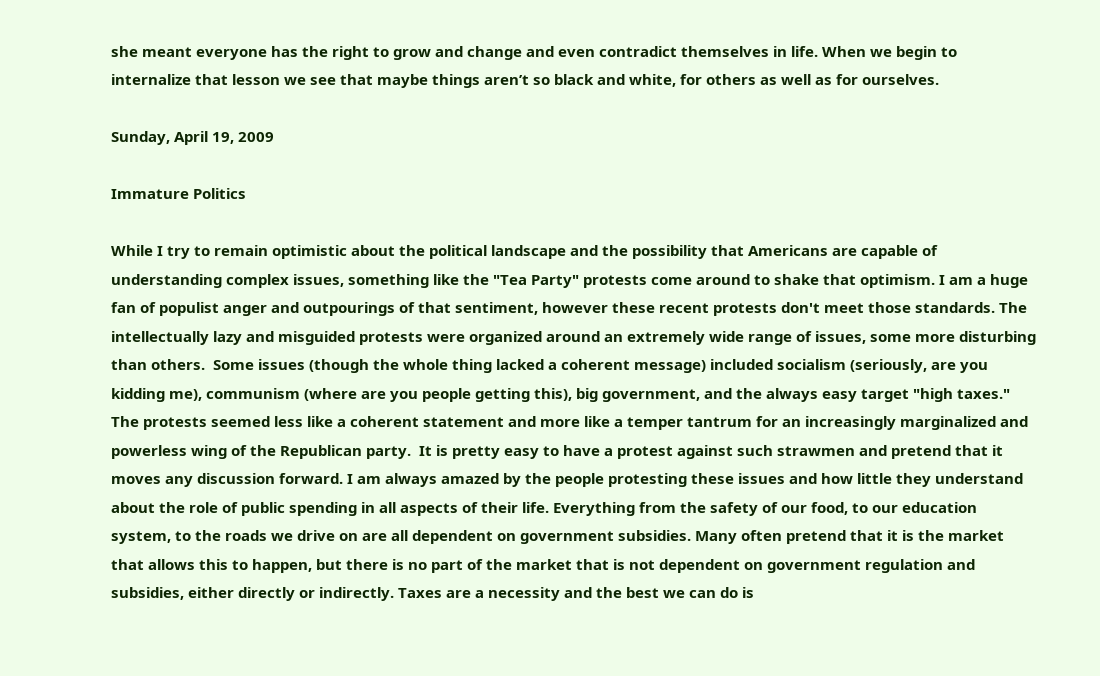she meant everyone has the right to grow and change and even contradict themselves in life. When we begin to internalize that lesson we see that maybe things aren’t so black and white, for others as well as for ourselves.

Sunday, April 19, 2009

Immature Politics

While I try to remain optimistic about the political landscape and the possibility that Americans are capable of understanding complex issues, something like the "Tea Party" protests come around to shake that optimism. I am a huge fan of populist anger and outpourings of that sentiment, however these recent protests don't meet those standards. The intellectually lazy and misguided protests were organized around an extremely wide range of issues, some more disturbing than others.  Some issues (though the whole thing lacked a coherent message) included socialism (seriously, are you kidding me), communism (where are you people getting this), big government, and the always easy target "high taxes." The protests seemed less like a coherent statement and more like a temper tantrum for an increasingly marginalized and powerless wing of the Republican party.  It is pretty easy to have a protest against such strawmen and pretend that it moves any discussion forward. I am always amazed by the people protesting these issues and how little they understand about the role of public spending in all aspects of their life. Everything from the safety of our food, to our education system, to the roads we drive on are all dependent on government subsidies. Many often pretend that it is the market that allows this to happen, but there is no part of the market that is not dependent on government regulation and subsidies, either directly or indirectly. Taxes are a necessity and the best we can do is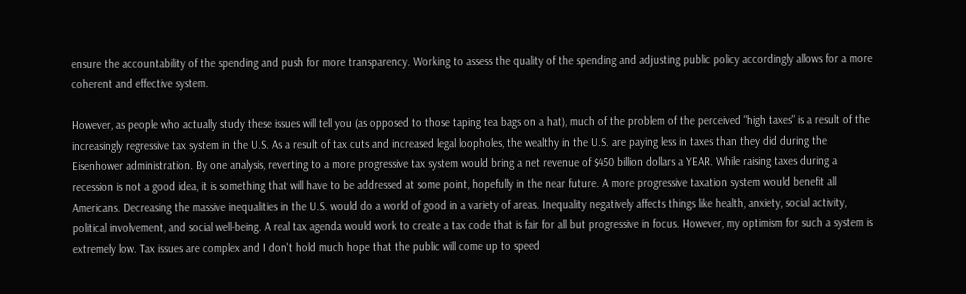ensure the accountability of the spending and push for more transparency. Working to assess the quality of the spending and adjusting public policy accordingly allows for a more coherent and effective system.

However, as people who actually study these issues will tell you (as opposed to those taping tea bags on a hat), much of the problem of the perceived "high taxes" is a result of the increasingly regressive tax system in the U.S. As a result of tax cuts and increased legal loopholes, the wealthy in the U.S. are paying less in taxes than they did during the Eisenhower administration. By one analysis, reverting to a more progressive tax system would bring a net revenue of $450 billion dollars a YEAR. While raising taxes during a recession is not a good idea, it is something that will have to be addressed at some point, hopefully in the near future. A more progressive taxation system would benefit all Americans. Decreasing the massive inequalities in the U.S. would do a world of good in a variety of areas. Inequality negatively affects things like health, anxiety, social activity, political involvement, and social well-being. A real tax agenda would work to create a tax code that is fair for all but progressive in focus. However, my optimism for such a system is extremely low. Tax issues are complex and I don't hold much hope that the public will come up to speed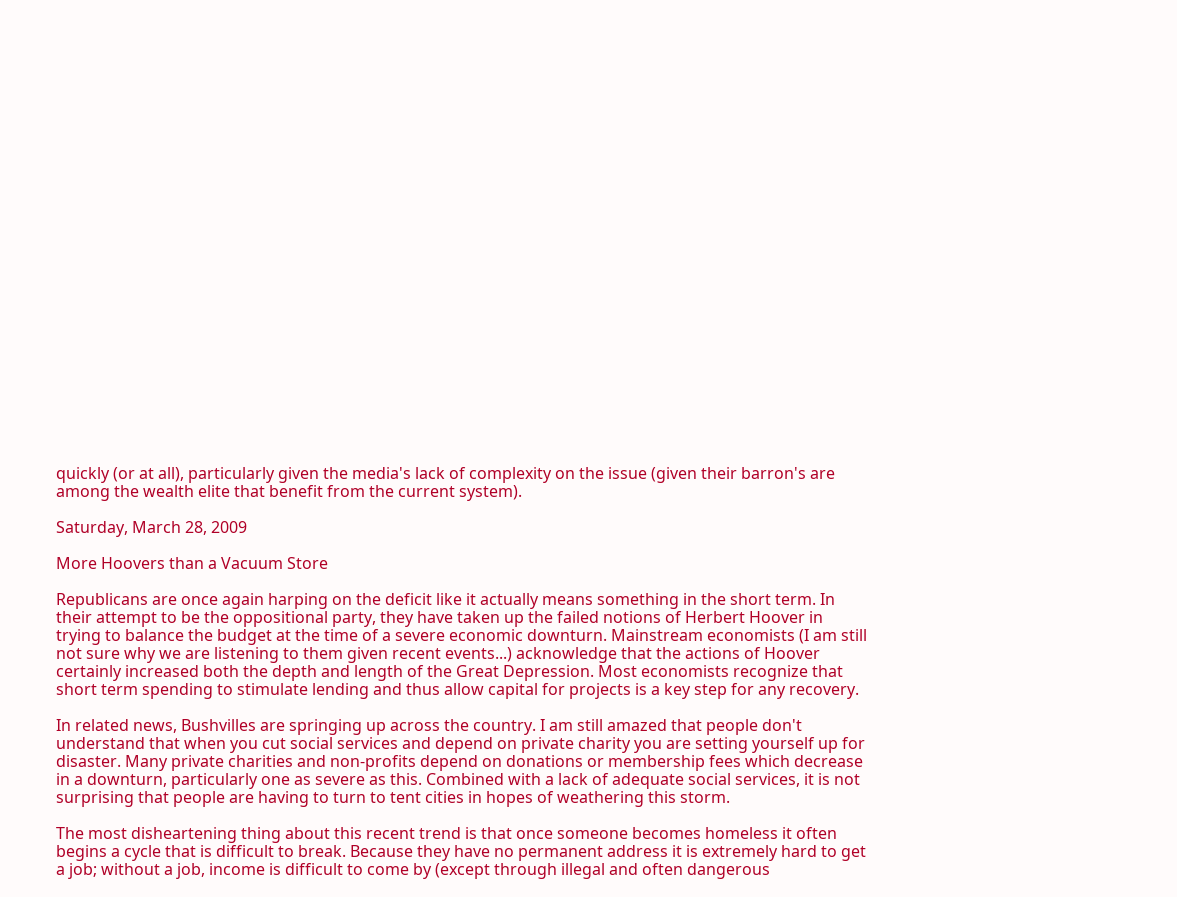quickly (or at all), particularly given the media's lack of complexity on the issue (given their barron's are among the wealth elite that benefit from the current system).

Saturday, March 28, 2009

More Hoovers than a Vacuum Store

Republicans are once again harping on the deficit like it actually means something in the short term. In their attempt to be the oppositional party, they have taken up the failed notions of Herbert Hoover in trying to balance the budget at the time of a severe economic downturn. Mainstream economists (I am still not sure why we are listening to them given recent events...) acknowledge that the actions of Hoover certainly increased both the depth and length of the Great Depression. Most economists recognize that short term spending to stimulate lending and thus allow capital for projects is a key step for any recovery.

In related news, Bushvilles are springing up across the country. I am still amazed that people don't understand that when you cut social services and depend on private charity you are setting yourself up for disaster. Many private charities and non-profits depend on donations or membership fees which decrease in a downturn, particularly one as severe as this. Combined with a lack of adequate social services, it is not surprising that people are having to turn to tent cities in hopes of weathering this storm.

The most disheartening thing about this recent trend is that once someone becomes homeless it often begins a cycle that is difficult to break. Because they have no permanent address it is extremely hard to get a job; without a job, income is difficult to come by (except through illegal and often dangerous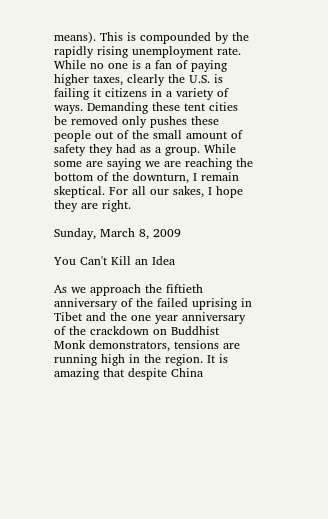means). This is compounded by the rapidly rising unemployment rate. While no one is a fan of paying higher taxes, clearly the U.S. is failing it citizens in a variety of ways. Demanding these tent cities be removed only pushes these people out of the small amount of safety they had as a group. While some are saying we are reaching the bottom of the downturn, I remain skeptical. For all our sakes, I hope they are right.

Sunday, March 8, 2009

You Can't Kill an Idea

As we approach the fiftieth anniversary of the failed uprising in Tibet and the one year anniversary of the crackdown on Buddhist Monk demonstrators, tensions are running high in the region. It is amazing that despite China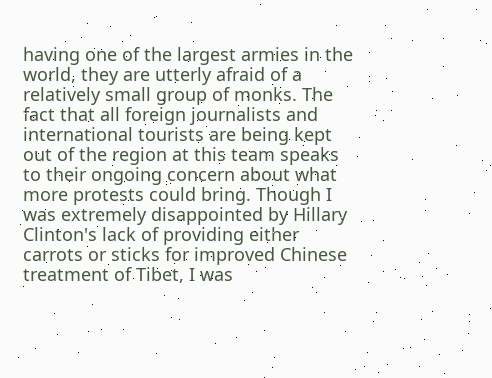having one of the largest armies in the world, they are utterly afraid of a relatively small group of monks. The fact that all foreign journalists and international tourists are being kept out of the region at this team speaks to their ongoing concern about what more protests could bring. Though I was extremely disappointed by Hillary Clinton's lack of providing either carrots or sticks for improved Chinese treatment of Tibet, I was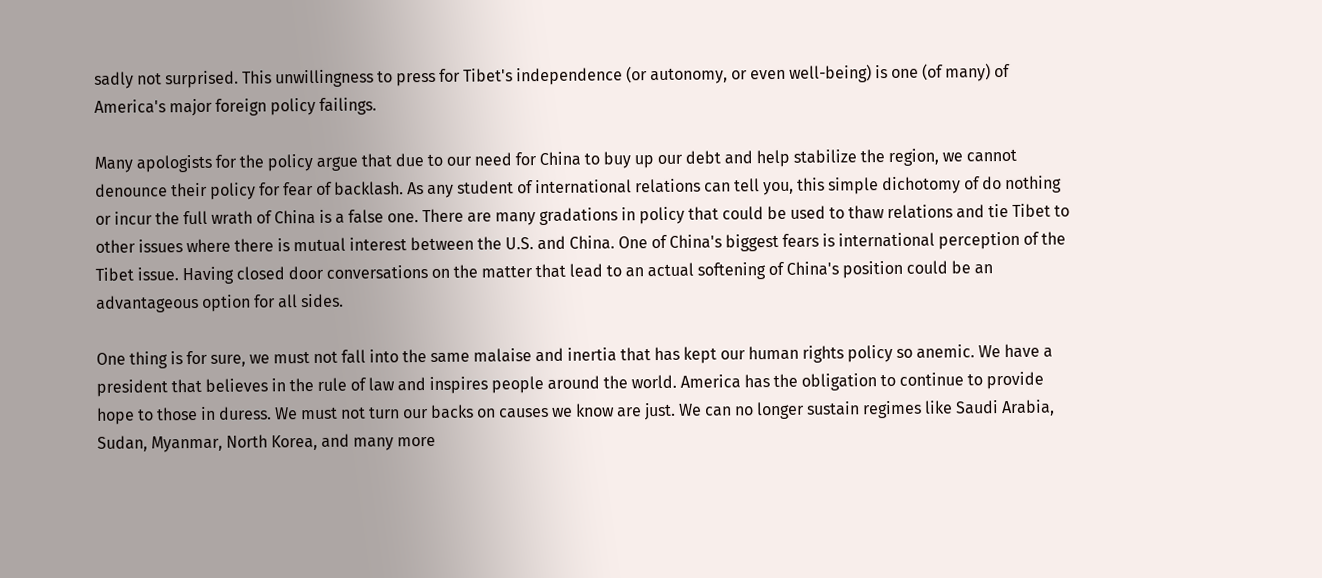sadly not surprised. This unwillingness to press for Tibet's independence (or autonomy, or even well-being) is one (of many) of America's major foreign policy failings.

Many apologists for the policy argue that due to our need for China to buy up our debt and help stabilize the region, we cannot denounce their policy for fear of backlash. As any student of international relations can tell you, this simple dichotomy of do nothing or incur the full wrath of China is a false one. There are many gradations in policy that could be used to thaw relations and tie Tibet to other issues where there is mutual interest between the U.S. and China. One of China's biggest fears is international perception of the Tibet issue. Having closed door conversations on the matter that lead to an actual softening of China's position could be an advantageous option for all sides.

One thing is for sure, we must not fall into the same malaise and inertia that has kept our human rights policy so anemic. We have a president that believes in the rule of law and inspires people around the world. America has the obligation to continue to provide hope to those in duress. We must not turn our backs on causes we know are just. We can no longer sustain regimes like Saudi Arabia, Sudan, Myanmar, North Korea, and many more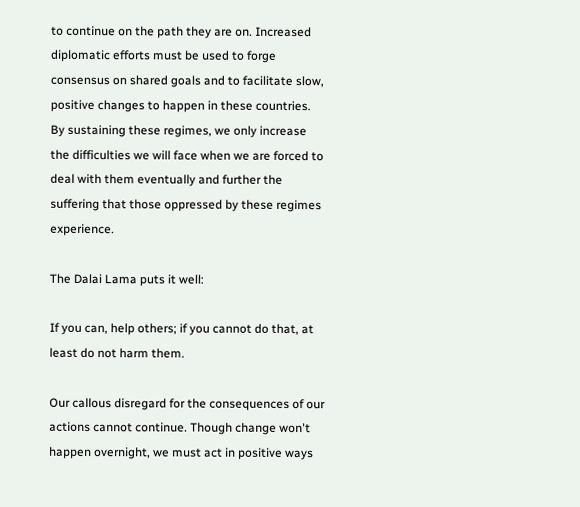to continue on the path they are on. Increased diplomatic efforts must be used to forge consensus on shared goals and to facilitate slow, positive changes to happen in these countries. By sustaining these regimes, we only increase the difficulties we will face when we are forced to deal with them eventually and further the suffering that those oppressed by these regimes experience.

The Dalai Lama puts it well:

If you can, help others; if you cannot do that, at least do not harm them.

Our callous disregard for the consequences of our actions cannot continue. Though change won't happen overnight, we must act in positive ways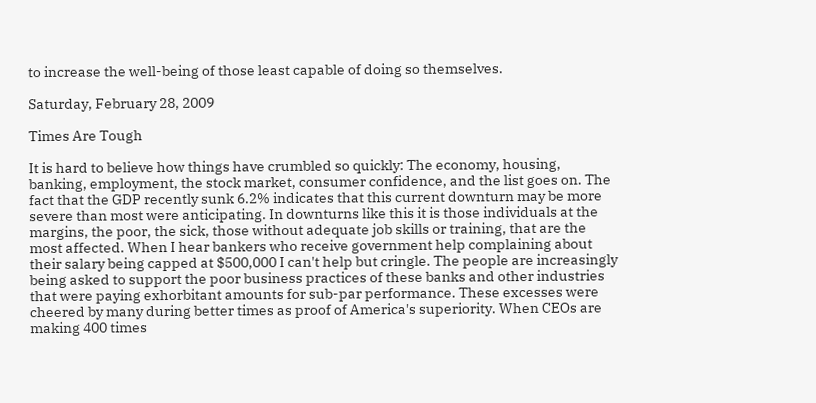to increase the well-being of those least capable of doing so themselves.

Saturday, February 28, 2009

Times Are Tough

It is hard to believe how things have crumbled so quickly: The economy, housing, banking, employment, the stock market, consumer confidence, and the list goes on. The fact that the GDP recently sunk 6.2% indicates that this current downturn may be more severe than most were anticipating. In downturns like this it is those individuals at the margins, the poor, the sick, those without adequate job skills or training, that are the most affected. When I hear bankers who receive government help complaining about their salary being capped at $500,000 I can't help but cringle. The people are increasingly being asked to support the poor business practices of these banks and other industries that were paying exhorbitant amounts for sub-par performance. These excesses were cheered by many during better times as proof of America's superiority. When CEOs are making 400 times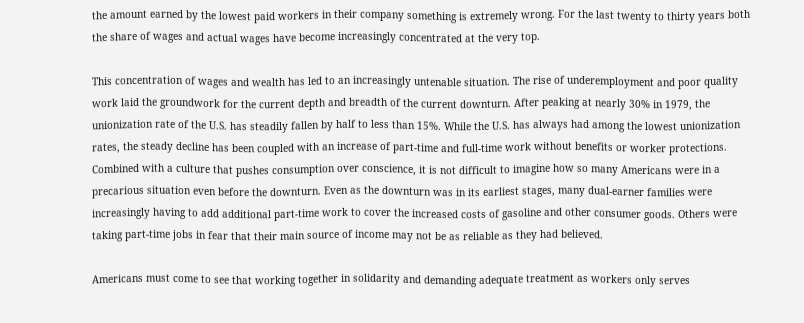the amount earned by the lowest paid workers in their company something is extremely wrong. For the last twenty to thirty years both the share of wages and actual wages have become increasingly concentrated at the very top.

This concentration of wages and wealth has led to an increasingly untenable situation. The rise of underemployment and poor quality work laid the groundwork for the current depth and breadth of the current downturn. After peaking at nearly 30% in 1979, the unionization rate of the U.S. has steadily fallen by half to less than 15%. While the U.S. has always had among the lowest unionization rates, the steady decline has been coupled with an increase of part-time and full-time work without benefits or worker protections. Combined with a culture that pushes consumption over conscience, it is not difficult to imagine how so many Americans were in a precarious situation even before the downturn. Even as the downturn was in its earliest stages, many dual-earner families were increasingly having to add additional part-time work to cover the increased costs of gasoline and other consumer goods. Others were taking part-time jobs in fear that their main source of income may not be as reliable as they had believed.

Americans must come to see that working together in solidarity and demanding adequate treatment as workers only serves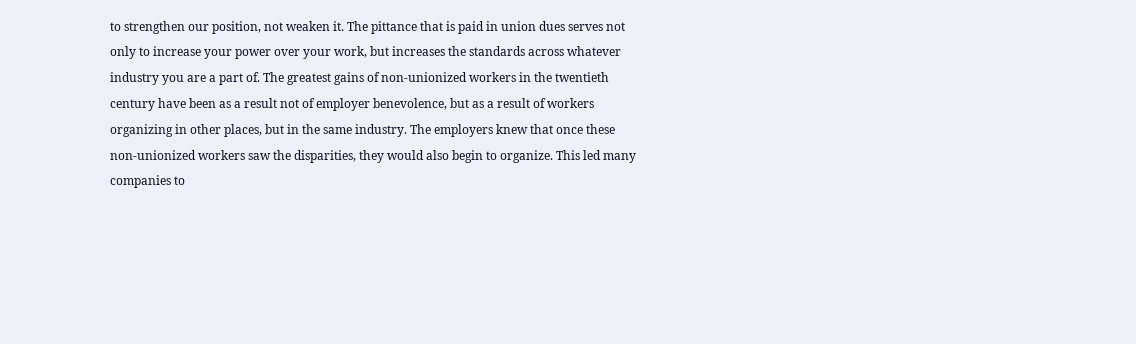to strengthen our position, not weaken it. The pittance that is paid in union dues serves not only to increase your power over your work, but increases the standards across whatever industry you are a part of. The greatest gains of non-unionized workers in the twentieth century have been as a result not of employer benevolence, but as a result of workers organizing in other places, but in the same industry. The employers knew that once these non-unionized workers saw the disparities, they would also begin to organize. This led many companies to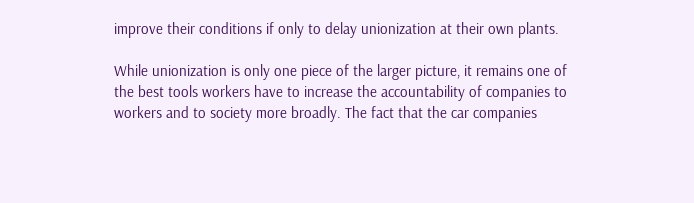improve their conditions if only to delay unionization at their own plants.

While unionization is only one piece of the larger picture, it remains one of the best tools workers have to increase the accountability of companies to workers and to society more broadly. The fact that the car companies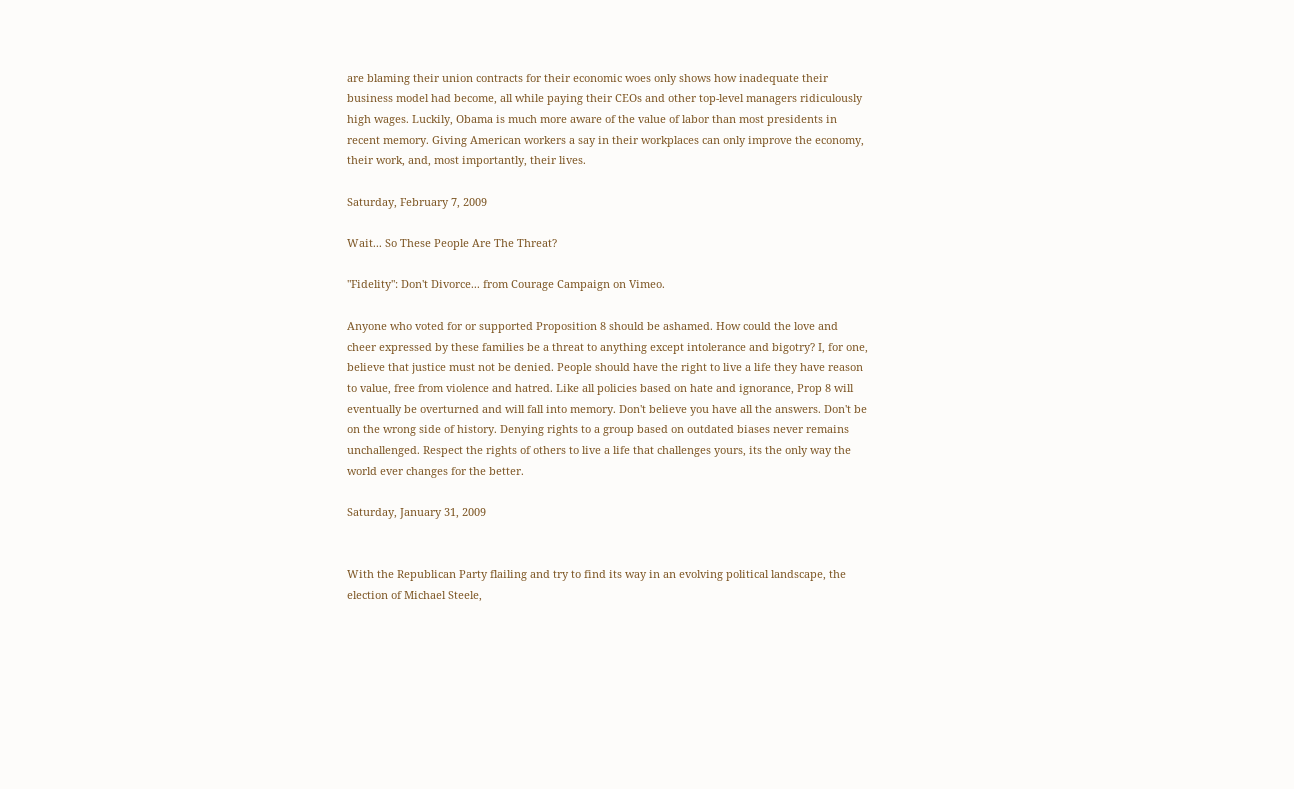are blaming their union contracts for their economic woes only shows how inadequate their business model had become, all while paying their CEOs and other top-level managers ridiculously high wages. Luckily, Obama is much more aware of the value of labor than most presidents in recent memory. Giving American workers a say in their workplaces can only improve the economy, their work, and, most importantly, their lives.

Saturday, February 7, 2009

Wait... So These People Are The Threat?

"Fidelity": Don't Divorce... from Courage Campaign on Vimeo.

Anyone who voted for or supported Proposition 8 should be ashamed. How could the love and cheer expressed by these families be a threat to anything except intolerance and bigotry? I, for one, believe that justice must not be denied. People should have the right to live a life they have reason to value, free from violence and hatred. Like all policies based on hate and ignorance, Prop 8 will eventually be overturned and will fall into memory. Don't believe you have all the answers. Don't be on the wrong side of history. Denying rights to a group based on outdated biases never remains unchallenged. Respect the rights of others to live a life that challenges yours, its the only way the world ever changes for the better.

Saturday, January 31, 2009


With the Republican Party flailing and try to find its way in an evolving political landscape, the election of Michael Steele,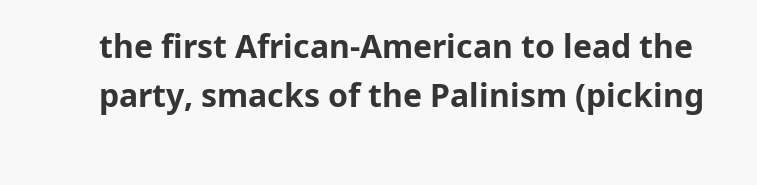the first African-American to lead the party, smacks of the Palinism (picking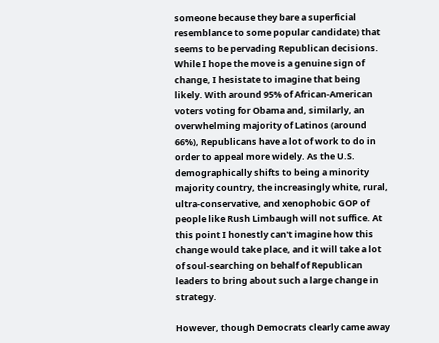someone because they bare a superficial resemblance to some popular candidate) that seems to be pervading Republican decisions. While I hope the move is a genuine sign of change, I hesistate to imagine that being likely. With around 95% of African-American voters voting for Obama and, similarly, an overwhelming majority of Latinos (around 66%), Republicans have a lot of work to do in order to appeal more widely. As the U.S. demographically shifts to being a minority majority country, the increasingly white, rural, ultra-conservative, and xenophobic GOP of people like Rush Limbaugh will not suffice. At this point I honestly can't imagine how this change would take place, and it will take a lot of soul-searching on behalf of Republican leaders to bring about such a large change in strategy.

However, though Democrats clearly came away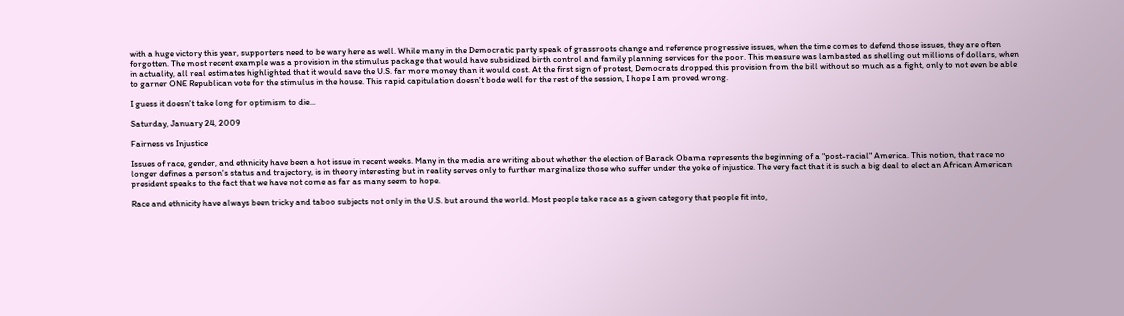with a huge victory this year, supporters need to be wary here as well. While many in the Democratic party speak of grassroots change and reference progressive issues, when the time comes to defend those issues, they are often forgotten. The most recent example was a provision in the stimulus package that would have subsidized birth control and family planning services for the poor. This measure was lambasted as shelling out millions of dollars, when in actuality, all real estimates highlighted that it would save the U.S. far more money than it would cost. At the first sign of protest, Democrats dropped this provision from the bill without so much as a fight, only to not even be able to garner ONE Republican vote for the stimulus in the house. This rapid capitulation doesn't bode well for the rest of the session, I hope I am proved wrong.

I guess it doesn't take long for optimism to die...

Saturday, January 24, 2009

Fairness vs Injustice

Issues of race, gender, and ethnicity have been a hot issue in recent weeks. Many in the media are writing about whether the election of Barack Obama represents the beginning of a "post-racial" America. This notion, that race no longer defines a person's status and trajectory, is in theory interesting but in reality serves only to further marginalize those who suffer under the yoke of injustice. The very fact that it is such a big deal to elect an African American president speaks to the fact that we have not come as far as many seem to hope.

Race and ethnicity have always been tricky and taboo subjects not only in the U.S. but around the world. Most people take race as a given category that people fit into,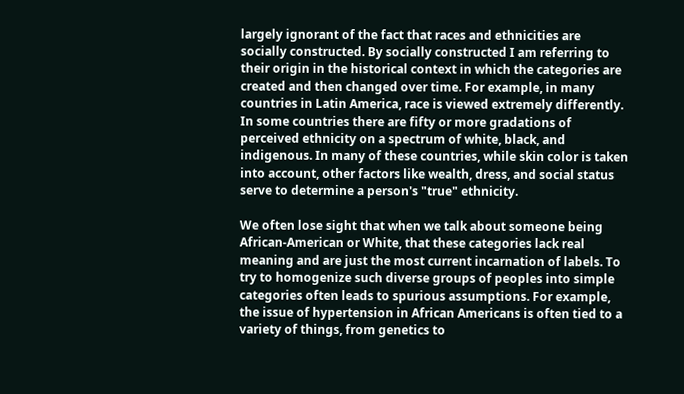largely ignorant of the fact that races and ethnicities are socially constructed. By socially constructed I am referring to their origin in the historical context in which the categories are created and then changed over time. For example, in many countries in Latin America, race is viewed extremely differently. In some countries there are fifty or more gradations of perceived ethnicity on a spectrum of white, black, and indigenous. In many of these countries, while skin color is taken into account, other factors like wealth, dress, and social status serve to determine a person's "true" ethnicity.

We often lose sight that when we talk about someone being African-American or White, that these categories lack real meaning and are just the most current incarnation of labels. To try to homogenize such diverse groups of peoples into simple categories often leads to spurious assumptions. For example, the issue of hypertension in African Americans is often tied to a variety of things, from genetics to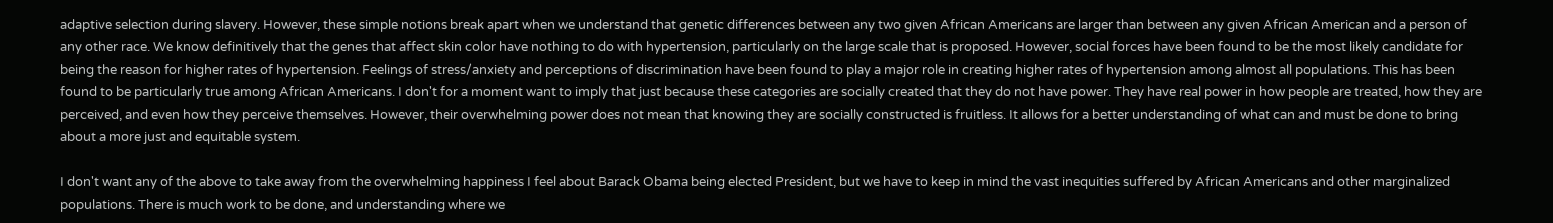adaptive selection during slavery. However, these simple notions break apart when we understand that genetic differences between any two given African Americans are larger than between any given African American and a person of any other race. We know definitively that the genes that affect skin color have nothing to do with hypertension, particularly on the large scale that is proposed. However, social forces have been found to be the most likely candidate for being the reason for higher rates of hypertension. Feelings of stress/anxiety and perceptions of discrimination have been found to play a major role in creating higher rates of hypertension among almost all populations. This has been found to be particularly true among African Americans. I don't for a moment want to imply that just because these categories are socially created that they do not have power. They have real power in how people are treated, how they are perceived, and even how they perceive themselves. However, their overwhelming power does not mean that knowing they are socially constructed is fruitless. It allows for a better understanding of what can and must be done to bring about a more just and equitable system.

I don't want any of the above to take away from the overwhelming happiness I feel about Barack Obama being elected President, but we have to keep in mind the vast inequities suffered by African Americans and other marginalized populations. There is much work to be done, and understanding where we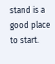stand is a good place to start.